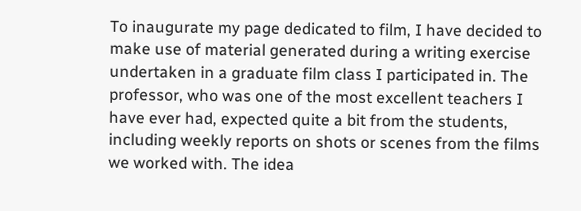To inaugurate my page dedicated to film, I have decided to make use of material generated during a writing exercise undertaken in a graduate film class I participated in. The professor, who was one of the most excellent teachers I have ever had, expected quite a bit from the students, including weekly reports on shots or scenes from the films we worked with. The idea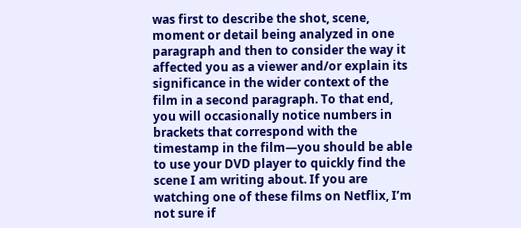was first to describe the shot, scene, moment or detail being analyzed in one paragraph and then to consider the way it affected you as a viewer and/or explain its significance in the wider context of the film in a second paragraph. To that end, you will occasionally notice numbers in brackets that correspond with the timestamp in the film—you should be able to use your DVD player to quickly find the scene I am writing about. If you are watching one of these films on Netflix, I’m not sure if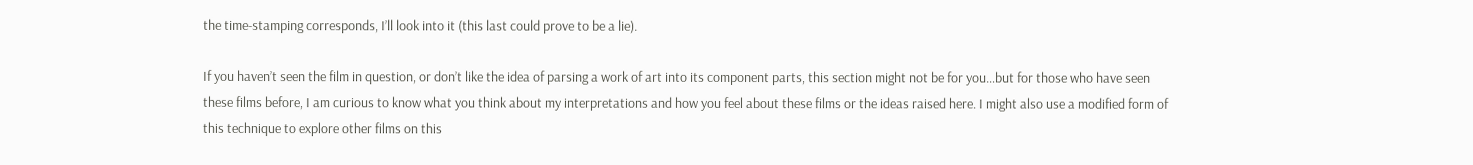the time-stamping corresponds, I’ll look into it (this last could prove to be a lie).

If you haven’t seen the film in question, or don’t like the idea of parsing a work of art into its component parts, this section might not be for you…but for those who have seen these films before, I am curious to know what you think about my interpretations and how you feel about these films or the ideas raised here. I might also use a modified form of this technique to explore other films on this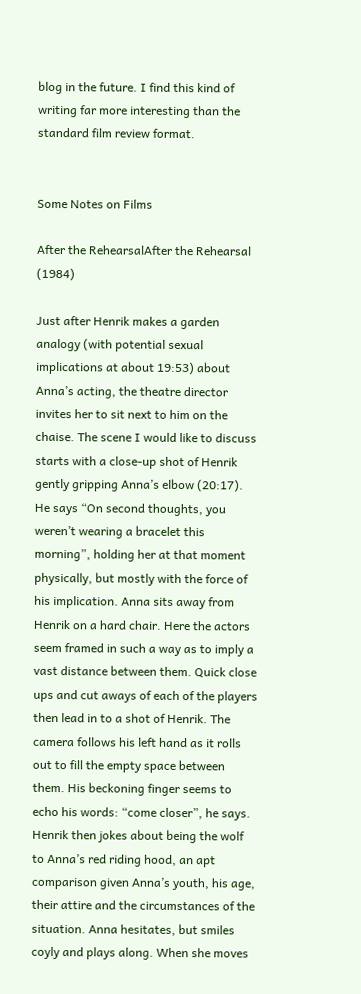blog in the future. I find this kind of writing far more interesting than the standard film review format.


Some Notes on Films

After the RehearsalAfter the Rehearsal (1984)

Just after Henrik makes a garden analogy (with potential sexual implications at about 19:53) about Anna’s acting, the theatre director invites her to sit next to him on the chaise. The scene I would like to discuss starts with a close-up shot of Henrik gently gripping Anna’s elbow (20:17). He says “On second thoughts, you weren’t wearing a bracelet this morning”, holding her at that moment physically, but mostly with the force of his implication. Anna sits away from Henrik on a hard chair. Here the actors seem framed in such a way as to imply a vast distance between them. Quick close ups and cut aways of each of the players then lead in to a shot of Henrik. The camera follows his left hand as it rolls out to fill the empty space between them. His beckoning finger seems to echo his words: “come closer”, he says. Henrik then jokes about being the wolf to Anna’s red riding hood, an apt comparison given Anna’s youth, his age, their attire and the circumstances of the situation. Anna hesitates, but smiles coyly and plays along. When she moves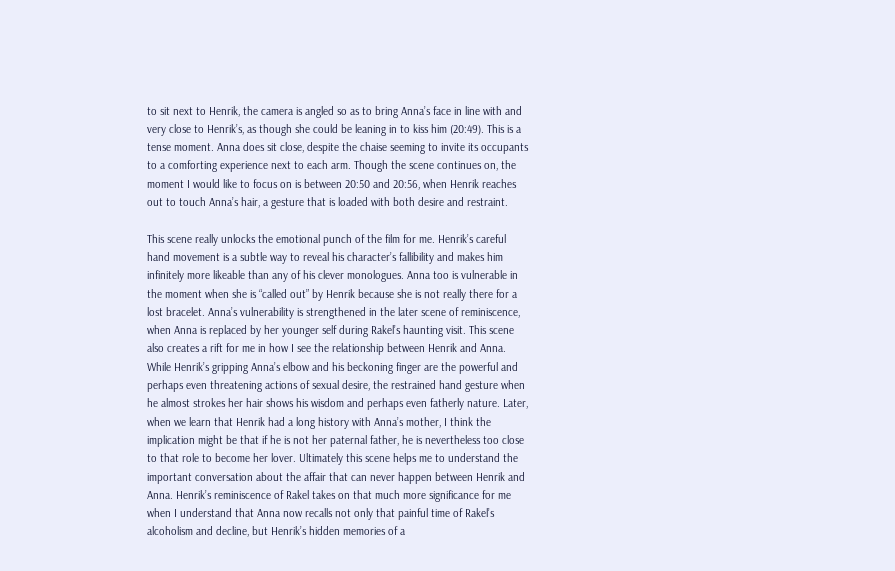to sit next to Henrik, the camera is angled so as to bring Anna’s face in line with and very close to Henrik’s, as though she could be leaning in to kiss him (20:49). This is a tense moment. Anna does sit close, despite the chaise seeming to invite its occupants to a comforting experience next to each arm. Though the scene continues on, the moment I would like to focus on is between 20:50 and 20:56, when Henrik reaches out to touch Anna’s hair, a gesture that is loaded with both desire and restraint.

This scene really unlocks the emotional punch of the film for me. Henrik’s careful hand movement is a subtle way to reveal his character’s fallibility and makes him infinitely more likeable than any of his clever monologues. Anna too is vulnerable in the moment when she is “called out” by Henrik because she is not really there for a lost bracelet. Anna’s vulnerability is strengthened in the later scene of reminiscence, when Anna is replaced by her younger self during Rakel’s haunting visit. This scene also creates a rift for me in how I see the relationship between Henrik and Anna. While Henrik’s gripping Anna’s elbow and his beckoning finger are the powerful and perhaps even threatening actions of sexual desire, the restrained hand gesture when he almost strokes her hair shows his wisdom and perhaps even fatherly nature. Later, when we learn that Henrik had a long history with Anna’s mother, I think the implication might be that if he is not her paternal father, he is nevertheless too close to that role to become her lover. Ultimately this scene helps me to understand the important conversation about the affair that can never happen between Henrik and Anna. Henrik’s reminiscence of Rakel takes on that much more significance for me when I understand that Anna now recalls not only that painful time of Rakel’s alcoholism and decline, but Henrik’s hidden memories of a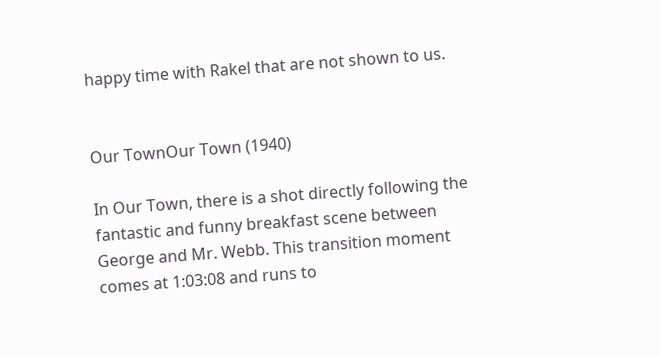happy time with Rakel that are not shown to us.


Our TownOur Town (1940)

In Our Town, there is a shot directly following the fantastic and funny breakfast scene between George and Mr. Webb. This transition moment comes at 1:03:08 and runs to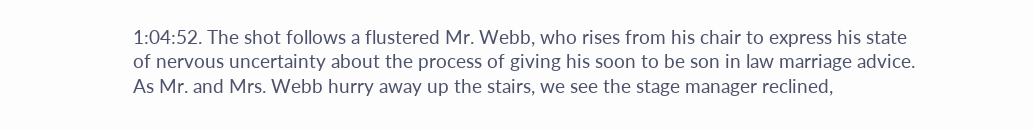1:04:52. The shot follows a flustered Mr. Webb, who rises from his chair to express his state of nervous uncertainty about the process of giving his soon to be son in law marriage advice. As Mr. and Mrs. Webb hurry away up the stairs, we see the stage manager reclined,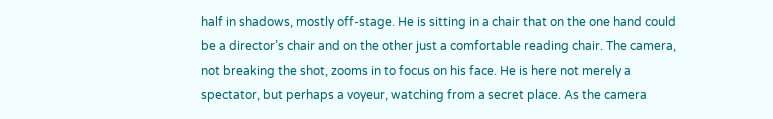half in shadows, mostly off-stage. He is sitting in a chair that on the one hand could be a director’s chair and on the other just a comfortable reading chair. The camera, not breaking the shot, zooms in to focus on his face. He is here not merely a spectator, but perhaps a voyeur, watching from a secret place. As the camera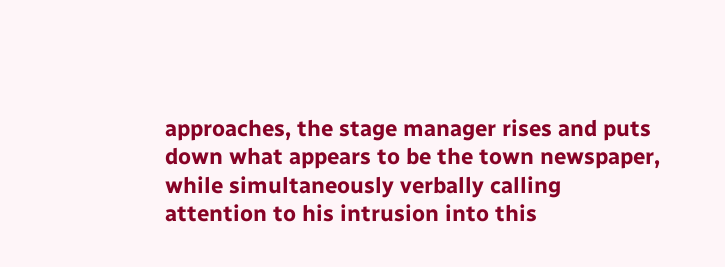approaches, the stage manager rises and puts down what appears to be the town newspaper, while simultaneously verbally calling attention to his intrusion into this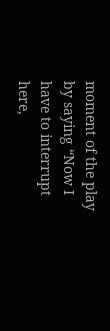moment of the play by saying “Now I have to interrupt here,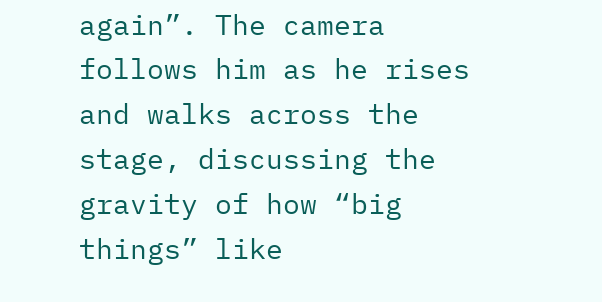again”. The camera follows him as he rises and walks across the stage, discussing the gravity of how “big things” like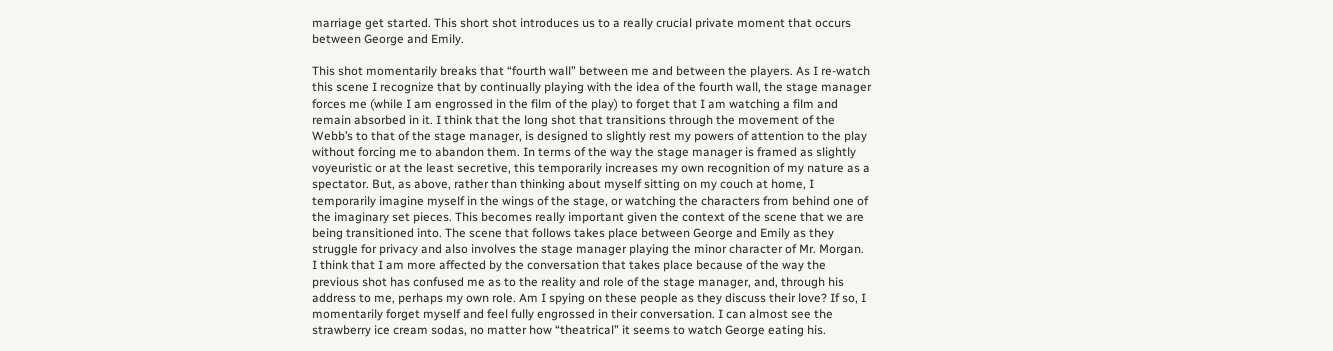marriage get started. This short shot introduces us to a really crucial private moment that occurs between George and Emily.

This shot momentarily breaks that “fourth wall” between me and between the players. As I re-watch this scene I recognize that by continually playing with the idea of the fourth wall, the stage manager forces me (while I am engrossed in the film of the play) to forget that I am watching a film and remain absorbed in it. I think that the long shot that transitions through the movement of the Webb’s to that of the stage manager, is designed to slightly rest my powers of attention to the play without forcing me to abandon them. In terms of the way the stage manager is framed as slightly voyeuristic or at the least secretive, this temporarily increases my own recognition of my nature as a spectator. But, as above, rather than thinking about myself sitting on my couch at home, I temporarily imagine myself in the wings of the stage, or watching the characters from behind one of the imaginary set pieces. This becomes really important given the context of the scene that we are being transitioned into. The scene that follows takes place between George and Emily as they struggle for privacy and also involves the stage manager playing the minor character of Mr. Morgan. I think that I am more affected by the conversation that takes place because of the way the previous shot has confused me as to the reality and role of the stage manager, and, through his address to me, perhaps my own role. Am I spying on these people as they discuss their love? If so, I momentarily forget myself and feel fully engrossed in their conversation. I can almost see the strawberry ice cream sodas, no matter how “theatrical” it seems to watch George eating his.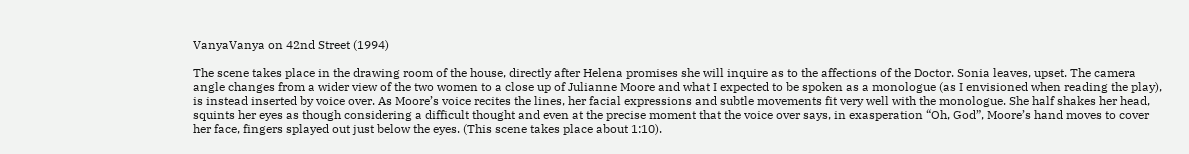VanyaVanya on 42nd Street (1994)

The scene takes place in the drawing room of the house, directly after Helena promises she will inquire as to the affections of the Doctor. Sonia leaves, upset. The camera angle changes from a wider view of the two women to a close up of Julianne Moore and what I expected to be spoken as a monologue (as I envisioned when reading the play), is instead inserted by voice over. As Moore’s voice recites the lines, her facial expressions and subtle movements fit very well with the monologue. She half shakes her head, squints her eyes as though considering a difficult thought and even at the precise moment that the voice over says, in exasperation “Oh, God”, Moore’s hand moves to cover her face, fingers splayed out just below the eyes. (This scene takes place about 1:10).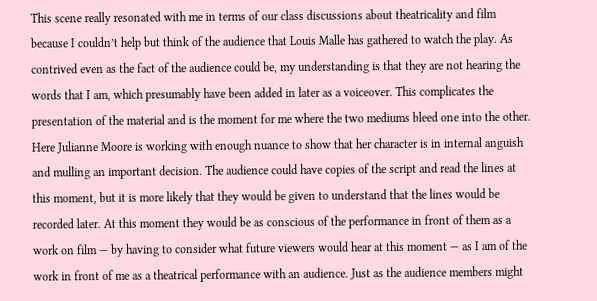This scene really resonated with me in terms of our class discussions about theatricality and film because I couldn’t help but think of the audience that Louis Malle has gathered to watch the play. As contrived even as the fact of the audience could be, my understanding is that they are not hearing the words that I am, which presumably have been added in later as a voiceover. This complicates the presentation of the material and is the moment for me where the two mediums bleed one into the other. Here Julianne Moore is working with enough nuance to show that her character is in internal anguish and mulling an important decision. The audience could have copies of the script and read the lines at this moment, but it is more likely that they would be given to understand that the lines would be recorded later. At this moment they would be as conscious of the performance in front of them as a work on film — by having to consider what future viewers would hear at this moment — as I am of the work in front of me as a theatrical performance with an audience. Just as the audience members might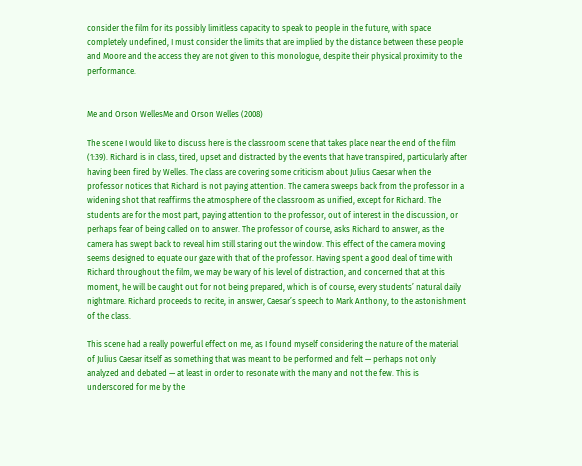consider the film for its possibly limitless capacity to speak to people in the future, with space completely undefined, I must consider the limits that are implied by the distance between these people and Moore and the access they are not given to this monologue, despite their physical proximity to the performance.


Me and Orson WellesMe and Orson Welles (2008)

The scene I would like to discuss here is the classroom scene that takes place near the end of the film (1:39). Richard is in class, tired, upset and distracted by the events that have transpired, particularly after having been fired by Welles. The class are covering some criticism about Julius Caesar when the professor notices that Richard is not paying attention. The camera sweeps back from the professor in a widening shot that reaffirms the atmosphere of the classroom as unified, except for Richard. The students are for the most part, paying attention to the professor, out of interest in the discussion, or perhaps fear of being called on to answer. The professor of course, asks Richard to answer, as the camera has swept back to reveal him still staring out the window. This effect of the camera moving seems designed to equate our gaze with that of the professor. Having spent a good deal of time with Richard throughout the film, we may be wary of his level of distraction, and concerned that at this moment, he will be caught out for not being prepared, which is of course, every students’ natural daily nightmare. Richard proceeds to recite, in answer, Caesar’s speech to Mark Anthony, to the astonishment of the class.

This scene had a really powerful effect on me, as I found myself considering the nature of the material of Julius Caesar itself as something that was meant to be performed and felt — perhaps not only analyzed and debated — at least in order to resonate with the many and not the few. This is underscored for me by the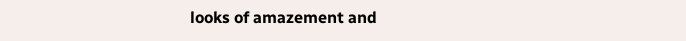looks of amazement and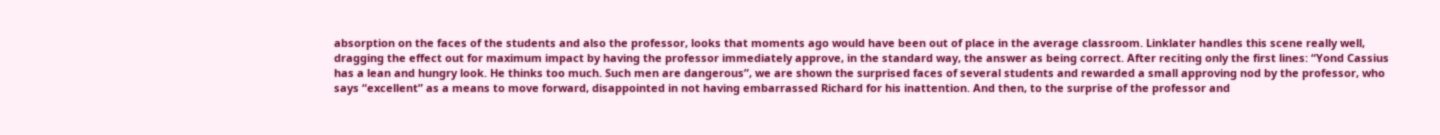absorption on the faces of the students and also the professor, looks that moments ago would have been out of place in the average classroom. Linklater handles this scene really well, dragging the effect out for maximum impact by having the professor immediately approve, in the standard way, the answer as being correct. After reciting only the first lines: “Yond Cassius has a lean and hungry look. He thinks too much. Such men are dangerous”, we are shown the surprised faces of several students and rewarded a small approving nod by the professor, who says “excellent” as a means to move forward, disappointed in not having embarrassed Richard for his inattention. And then, to the surprise of the professor and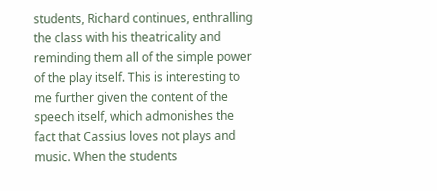students, Richard continues, enthralling the class with his theatricality and reminding them all of the simple power of the play itself. This is interesting to me further given the content of the speech itself, which admonishes the fact that Cassius loves not plays and music. When the students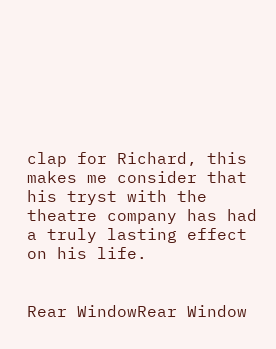clap for Richard, this makes me consider that his tryst with the theatre company has had a truly lasting effect on his life.


Rear WindowRear Window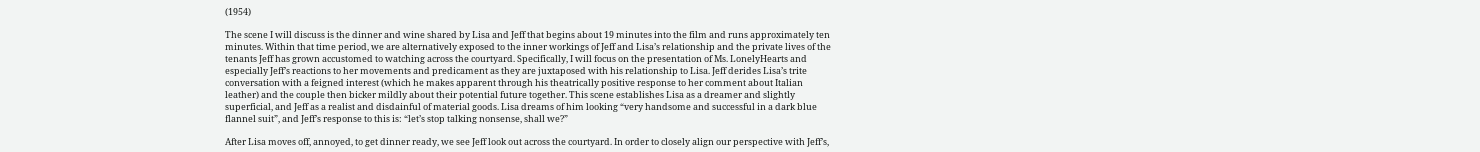(1954)

The scene I will discuss is the dinner and wine shared by Lisa and Jeff that begins about 19 minutes into the film and runs approximately ten minutes. Within that time period, we are alternatively exposed to the inner workings of Jeff and Lisa’s relationship and the private lives of the tenants Jeff has grown accustomed to watching across the courtyard. Specifically, I will focus on the presentation of Ms. LonelyHearts and especially Jeff’s reactions to her movements and predicament as they are juxtaposed with his relationship to Lisa. Jeff derides Lisa’s trite conversation with a feigned interest (which he makes apparent through his theatrically positive response to her comment about Italian leather) and the couple then bicker mildly about their potential future together. This scene establishes Lisa as a dreamer and slightly superficial, and Jeff as a realist and disdainful of material goods. Lisa dreams of him looking “very handsome and successful in a dark blue flannel suit”, and Jeff’s response to this is: “let’s stop talking nonsense, shall we?”

After Lisa moves off, annoyed, to get dinner ready, we see Jeff look out across the courtyard. In order to closely align our perspective with Jeff’s,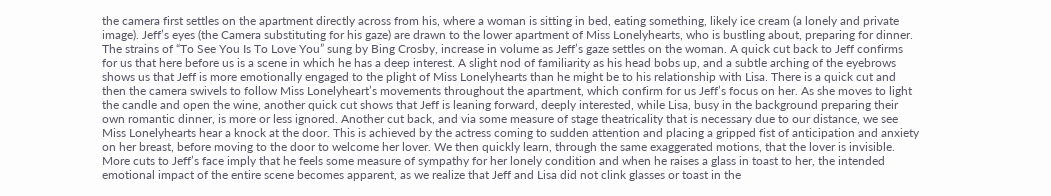the camera first settles on the apartment directly across from his, where a woman is sitting in bed, eating something, likely ice cream (a lonely and private image). Jeff’s eyes (the Camera substituting for his gaze) are drawn to the lower apartment of Miss Lonelyhearts, who is bustling about, preparing for dinner. The strains of “To See You Is To Love You” sung by Bing Crosby, increase in volume as Jeff’s gaze settles on the woman. A quick cut back to Jeff confirms for us that here before us is a scene in which he has a deep interest. A slight nod of familiarity as his head bobs up, and a subtle arching of the eyebrows shows us that Jeff is more emotionally engaged to the plight of Miss Lonelyhearts than he might be to his relationship with Lisa. There is a quick cut and then the camera swivels to follow Miss Lonelyheart’s movements throughout the apartment, which confirm for us Jeff’s focus on her. As she moves to light the candle and open the wine, another quick cut shows that Jeff is leaning forward, deeply interested, while Lisa, busy in the background preparing their own romantic dinner, is more or less ignored. Another cut back, and via some measure of stage theatricality that is necessary due to our distance, we see Miss Lonelyhearts hear a knock at the door. This is achieved by the actress coming to sudden attention and placing a gripped fist of anticipation and anxiety on her breast, before moving to the door to welcome her lover. We then quickly learn, through the same exaggerated motions, that the lover is invisible. More cuts to Jeff’s face imply that he feels some measure of sympathy for her lonely condition and when he raises a glass in toast to her, the intended emotional impact of the entire scene becomes apparent, as we realize that Jeff and Lisa did not clink glasses or toast in the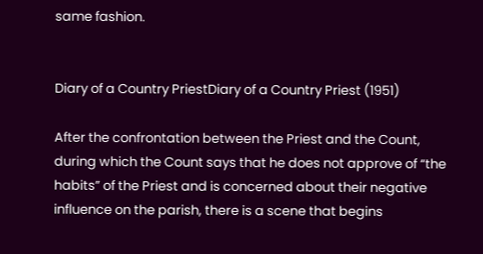same fashion.


Diary of a Country PriestDiary of a Country Priest (1951)

After the confrontation between the Priest and the Count, during which the Count says that he does not approve of “the habits” of the Priest and is concerned about their negative influence on the parish, there is a scene that begins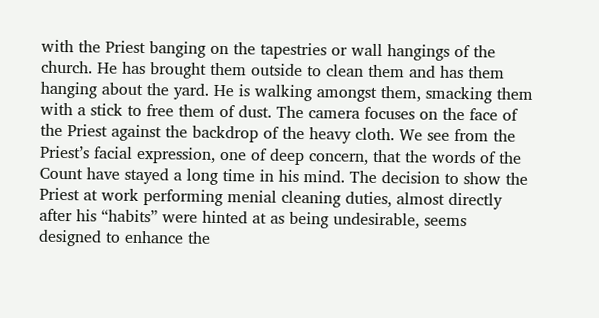with the Priest banging on the tapestries or wall hangings of the church. He has brought them outside to clean them and has them hanging about the yard. He is walking amongst them, smacking them with a stick to free them of dust. The camera focuses on the face of the Priest against the backdrop of the heavy cloth. We see from the Priest’s facial expression, one of deep concern, that the words of the Count have stayed a long time in his mind. The decision to show the Priest at work performing menial cleaning duties, almost directly after his “habits” were hinted at as being undesirable, seems designed to enhance the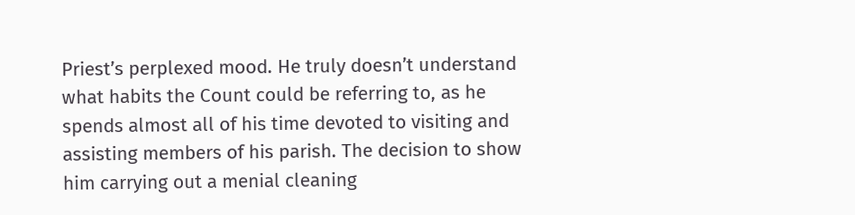Priest’s perplexed mood. He truly doesn’t understand what habits the Count could be referring to, as he spends almost all of his time devoted to visiting and assisting members of his parish. The decision to show him carrying out a menial cleaning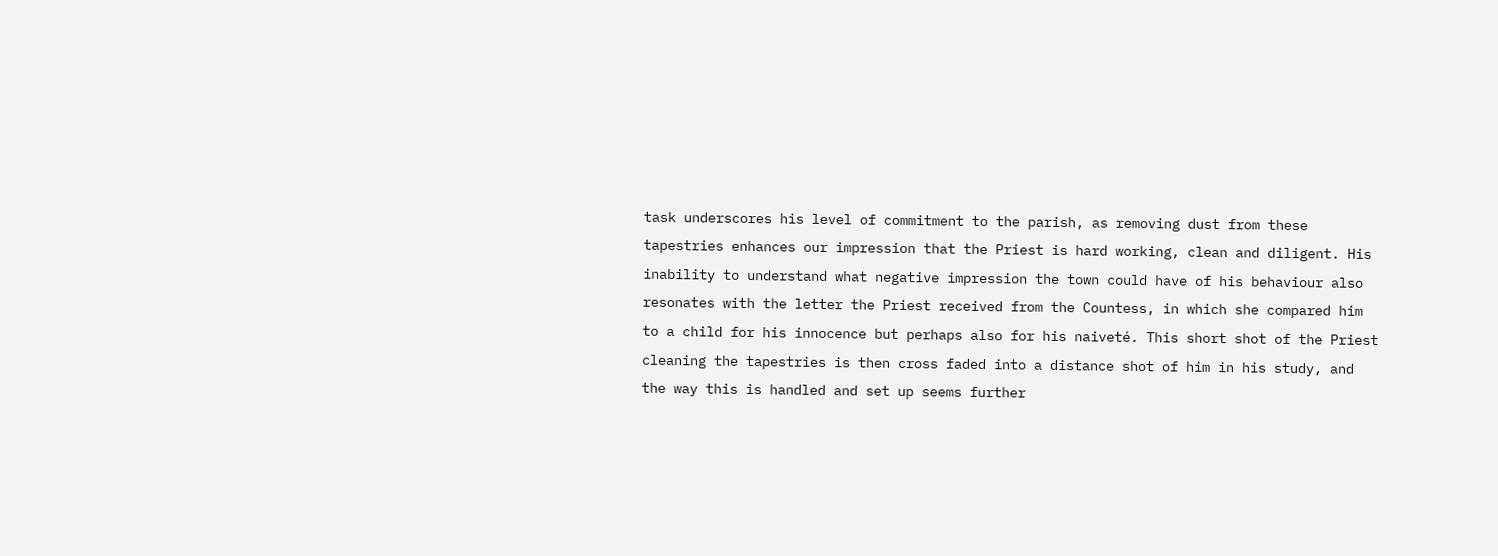task underscores his level of commitment to the parish, as removing dust from these tapestries enhances our impression that the Priest is hard working, clean and diligent. His inability to understand what negative impression the town could have of his behaviour also resonates with the letter the Priest received from the Countess, in which she compared him to a child for his innocence but perhaps also for his naiveté. This short shot of the Priest cleaning the tapestries is then cross faded into a distance shot of him in his study, and the way this is handled and set up seems further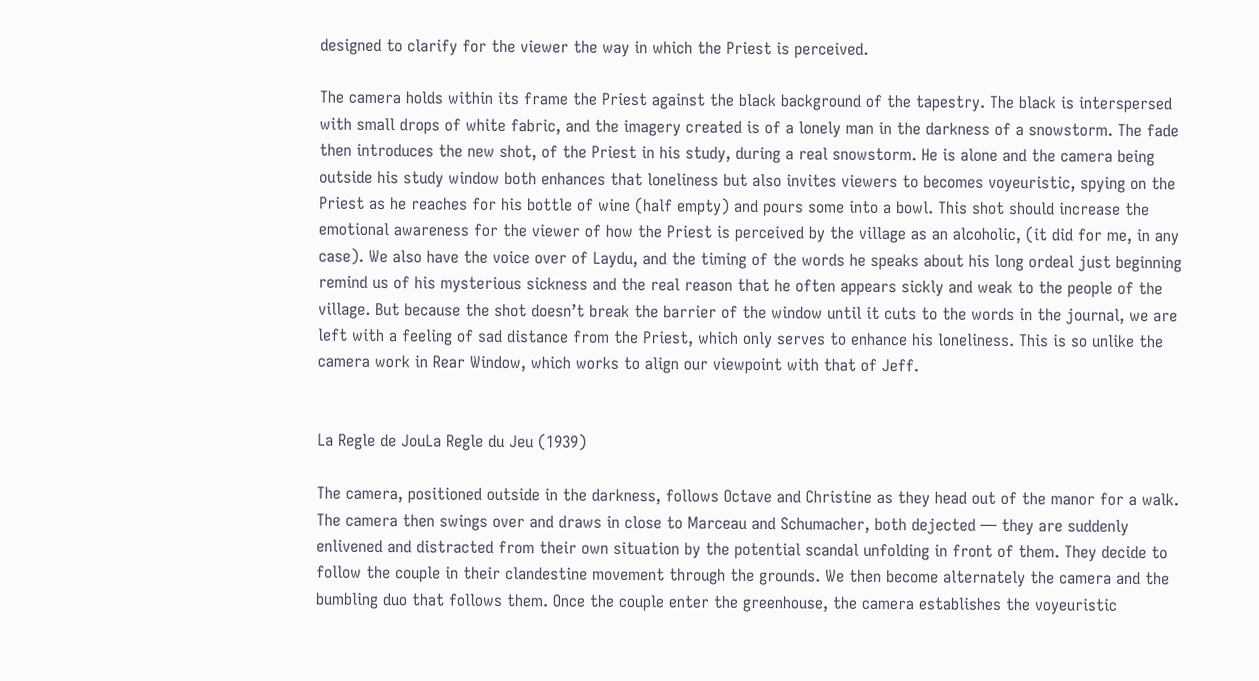designed to clarify for the viewer the way in which the Priest is perceived.

The camera holds within its frame the Priest against the black background of the tapestry. The black is interspersed with small drops of white fabric, and the imagery created is of a lonely man in the darkness of a snowstorm. The fade then introduces the new shot, of the Priest in his study, during a real snowstorm. He is alone and the camera being outside his study window both enhances that loneliness but also invites viewers to becomes voyeuristic, spying on the Priest as he reaches for his bottle of wine (half empty) and pours some into a bowl. This shot should increase the emotional awareness for the viewer of how the Priest is perceived by the village as an alcoholic, (it did for me, in any case). We also have the voice over of Laydu, and the timing of the words he speaks about his long ordeal just beginning remind us of his mysterious sickness and the real reason that he often appears sickly and weak to the people of the village. But because the shot doesn’t break the barrier of the window until it cuts to the words in the journal, we are left with a feeling of sad distance from the Priest, which only serves to enhance his loneliness. This is so unlike the camera work in Rear Window, which works to align our viewpoint with that of Jeff.


La Regle de JouLa Regle du Jeu (1939)

The camera, positioned outside in the darkness, follows Octave and Christine as they head out of the manor for a walk. The camera then swings over and draws in close to Marceau and Schumacher, both dejected — they are suddenly enlivened and distracted from their own situation by the potential scandal unfolding in front of them. They decide to follow the couple in their clandestine movement through the grounds. We then become alternately the camera and the bumbling duo that follows them. Once the couple enter the greenhouse, the camera establishes the voyeuristic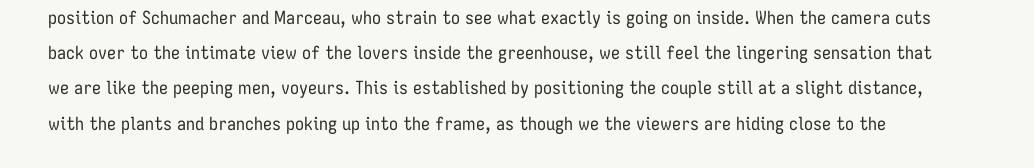position of Schumacher and Marceau, who strain to see what exactly is going on inside. When the camera cuts back over to the intimate view of the lovers inside the greenhouse, we still feel the lingering sensation that we are like the peeping men, voyeurs. This is established by positioning the couple still at a slight distance, with the plants and branches poking up into the frame, as though we the viewers are hiding close to the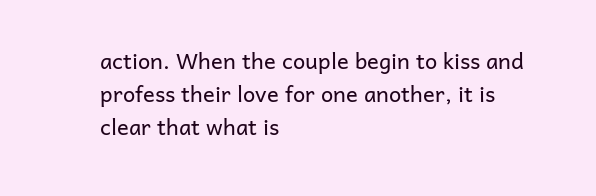action. When the couple begin to kiss and profess their love for one another, it is clear that what is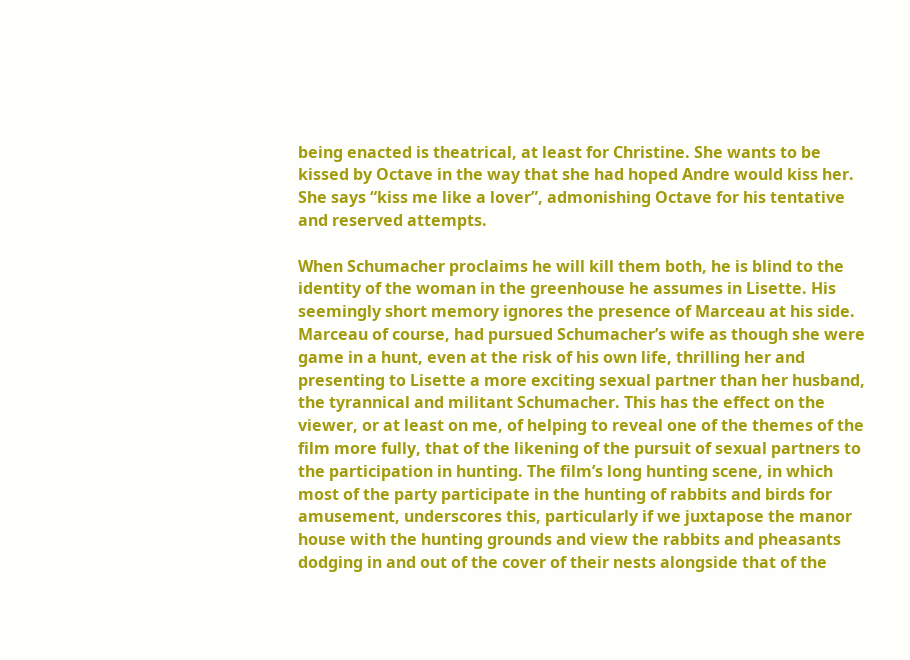being enacted is theatrical, at least for Christine. She wants to be kissed by Octave in the way that she had hoped Andre would kiss her. She says “kiss me like a lover”, admonishing Octave for his tentative and reserved attempts.

When Schumacher proclaims he will kill them both, he is blind to the identity of the woman in the greenhouse he assumes in Lisette. His seemingly short memory ignores the presence of Marceau at his side. Marceau of course, had pursued Schumacher’s wife as though she were game in a hunt, even at the risk of his own life, thrilling her and presenting to Lisette a more exciting sexual partner than her husband, the tyrannical and militant Schumacher. This has the effect on the viewer, or at least on me, of helping to reveal one of the themes of the film more fully, that of the likening of the pursuit of sexual partners to the participation in hunting. The film’s long hunting scene, in which most of the party participate in the hunting of rabbits and birds for amusement, underscores this, particularly if we juxtapose the manor house with the hunting grounds and view the rabbits and pheasants dodging in and out of the cover of their nests alongside that of the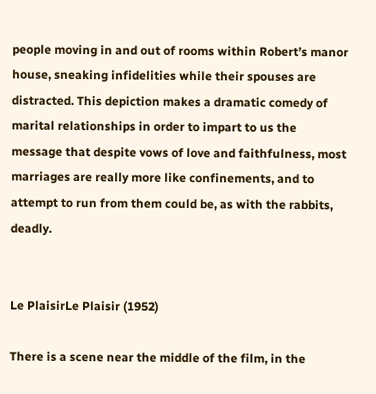people moving in and out of rooms within Robert’s manor house, sneaking infidelities while their spouses are distracted. This depiction makes a dramatic comedy of marital relationships in order to impart to us the message that despite vows of love and faithfulness, most marriages are really more like confinements, and to attempt to run from them could be, as with the rabbits, deadly.


Le PlaisirLe Plaisir (1952)

There is a scene near the middle of the film, in the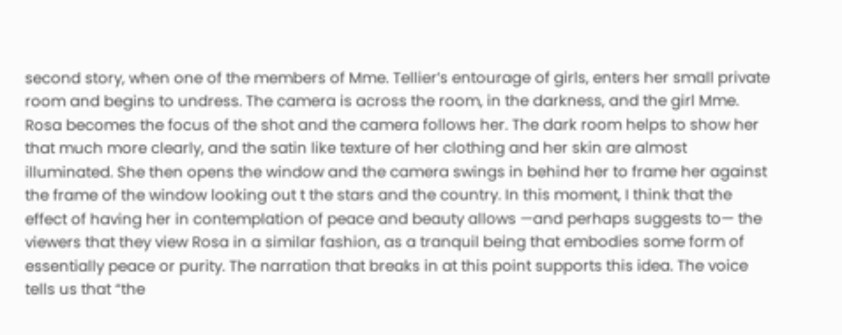second story, when one of the members of Mme. Tellier’s entourage of girls, enters her small private room and begins to undress. The camera is across the room, in the darkness, and the girl Mme. Rosa becomes the focus of the shot and the camera follows her. The dark room helps to show her that much more clearly, and the satin like texture of her clothing and her skin are almost illuminated. She then opens the window and the camera swings in behind her to frame her against the frame of the window looking out t the stars and the country. In this moment, I think that the effect of having her in contemplation of peace and beauty allows —and perhaps suggests to— the viewers that they view Rosa in a similar fashion, as a tranquil being that embodies some form of essentially peace or purity. The narration that breaks in at this point supports this idea. The voice tells us that “the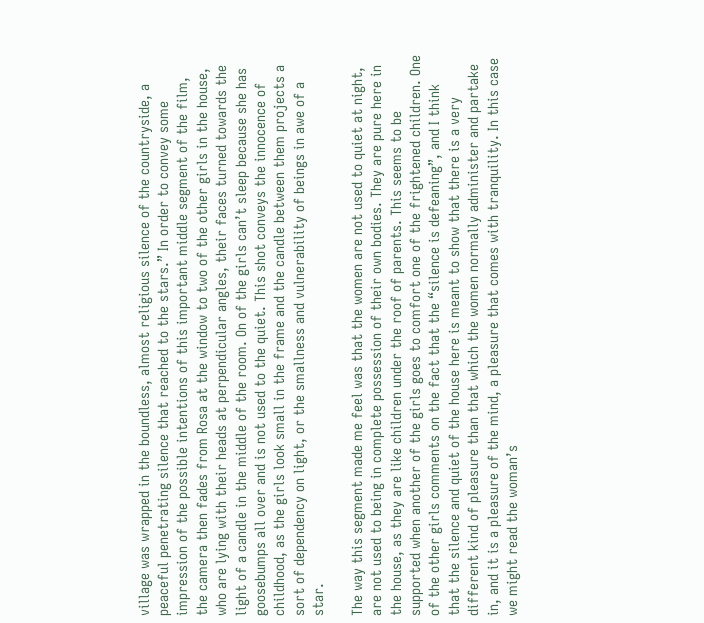village was wrapped in the boundless, almost religious silence of the countryside, a peaceful penetrating silence that reached to the stars.” In order to convey some impression of the possible intentions of this important middle segment of the film, the camera then fades from Rosa at the window to two of the other girls in the house, who are lying with their heads at perpendicular angles, their faces turned towards the light of a candle in the middle of the room. On of the girls can’t sleep because she has goosebumps all over and is not used to the quiet. This shot conveys the innocence of childhood, as the girls look small in the frame and the candle between them projects a sort of dependency on light, or the smallness and vulnerability of beings in awe of a star.

The way this segment made me feel was that the women are not used to quiet at night, are not used to being in complete possession of their own bodies. They are pure here in the house, as they are like children under the roof of parents. This seems to be supported when another of the girls goes to comfort one of the frightened children. One of the other girls comments on the fact that the “silence is defeaning”, and I think that the silence and quiet of the house here is meant to show that there is a very different kind of pleasure than that which the women normally administer and partake in, and it is a pleasure of the mind, a pleasure that comes with tranquility. In this case we might read the woman’s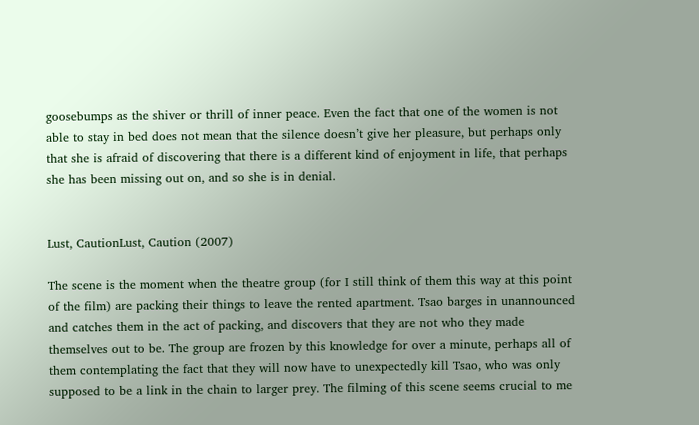goosebumps as the shiver or thrill of inner peace. Even the fact that one of the women is not able to stay in bed does not mean that the silence doesn’t give her pleasure, but perhaps only that she is afraid of discovering that there is a different kind of enjoyment in life, that perhaps she has been missing out on, and so she is in denial.


Lust, CautionLust, Caution (2007)

The scene is the moment when the theatre group (for I still think of them this way at this point of the film) are packing their things to leave the rented apartment. Tsao barges in unannounced and catches them in the act of packing, and discovers that they are not who they made themselves out to be. The group are frozen by this knowledge for over a minute, perhaps all of them contemplating the fact that they will now have to unexpectedly kill Tsao, who was only supposed to be a link in the chain to larger prey. The filming of this scene seems crucial to me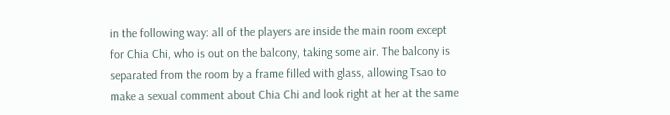in the following way: all of the players are inside the main room except for Chia Chi, who is out on the balcony, taking some air. The balcony is separated from the room by a frame filled with glass, allowing Tsao to make a sexual comment about Chia Chi and look right at her at the same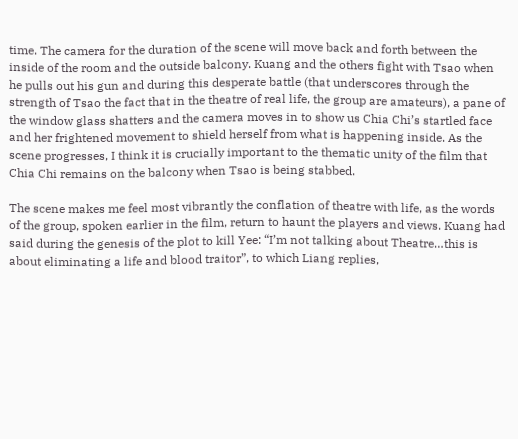time. The camera for the duration of the scene will move back and forth between the inside of the room and the outside balcony. Kuang and the others fight with Tsao when he pulls out his gun and during this desperate battle (that underscores through the strength of Tsao the fact that in the theatre of real life, the group are amateurs), a pane of the window glass shatters and the camera moves in to show us Chia Chi’s startled face and her frightened movement to shield herself from what is happening inside. As the scene progresses, I think it is crucially important to the thematic unity of the film that Chia Chi remains on the balcony when Tsao is being stabbed.

The scene makes me feel most vibrantly the conflation of theatre with life, as the words of the group, spoken earlier in the film, return to haunt the players and views. Kuang had said during the genesis of the plot to kill Yee: “I’m not talking about Theatre…this is about eliminating a life and blood traitor”, to which Liang replies,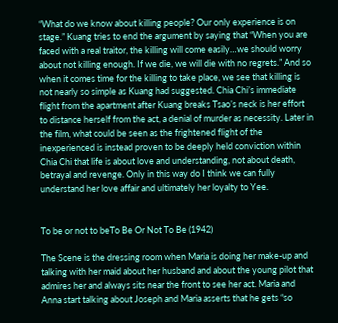“What do we know about killing people? Our only experience is on stage.” Kuang tries to end the argument by saying that “When you are faced with a real traitor, the killing will come easily…we should worry about not killing enough. If we die, we will die with no regrets.” And so when it comes time for the killing to take place, we see that killing is not nearly so simple as Kuang had suggested. Chia Chi’s immediate flight from the apartment after Kuang breaks Tsao’s neck is her effort to distance herself from the act, a denial of murder as necessity. Later in the film, what could be seen as the frightened flight of the inexperienced is instead proven to be deeply held conviction within Chia Chi that life is about love and understanding, not about death, betrayal and revenge. Only in this way do I think we can fully understand her love affair and ultimately her loyalty to Yee.


To be or not to beTo Be Or Not To Be (1942)

The Scene is the dressing room when Maria is doing her make-up and talking with her maid about her husband and about the young pilot that admires her and always sits near the front to see her act. Maria and Anna start talking about Joseph and Maria asserts that he gets “so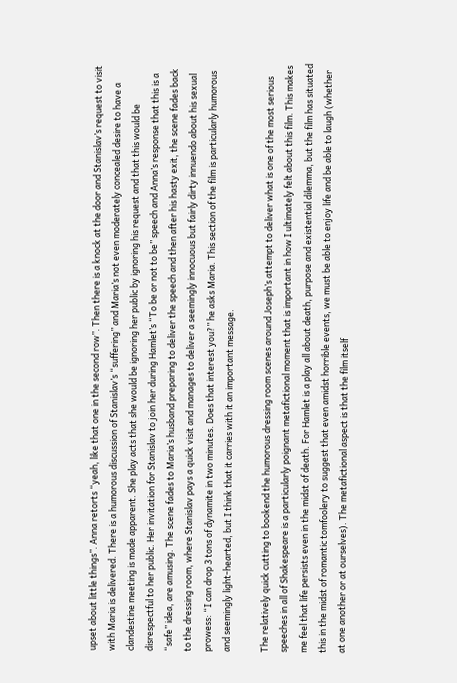upset about little things”. Anna retorts “yeah, like that one in the second row”. Then there is a knock at the door and Stanislav’s request to visit with Maria is delivered. There is a humorous discussion of Stanislav’s “suffering” and Maria’s not even moderately concealed desire to have a clandestine meeting is made apparent. She play acts that she would be ignoring her public by ignoring his request and that this would be disrespectful to her public. Her invitation for Stanislav to join her during Hamlet’s “To be or not to be” speech and Anna’s response that this is a “safe” idea, are amusing. The scene fades to Maria’s husband preparing to deliver the speech and then after his hasty exit, the scene fades back to the dressing room, where Stanislav pays a quick visit and manages to deliver a seemingly innocuous but fairly dirty innuendo about his sexual prowess: “I can drop 3 tons of dynamite in two minutes. Does that interest you?” he asks Maria. This section of the film is particularly humorous and seemingly light-hearted, but I think that it carries with it an important message.

The relatively quick cutting to bookend the humorous dressing room scenes around Joseph’s attempt to deliver what is one of the most serious speeches in all of Shakespeare is a particularly poignant metafictional moment that is important in how I ultimately felt about this film. This makes me feel that life persists even in the midst of death. For Hamlet is a play all about death, purpose and existential dilemma, but the film has situated this in the midst of romantic tomfoolery to suggest that even amidst horrible events, we must be able to enjoy life and be able to laugh (whether at one another or at ourselves). The metafictional aspect is that the film itself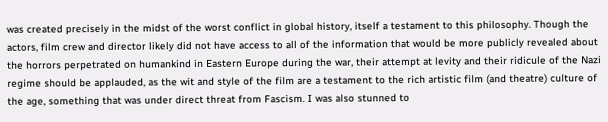was created precisely in the midst of the worst conflict in global history, itself a testament to this philosophy. Though the actors, film crew and director likely did not have access to all of the information that would be more publicly revealed about the horrors perpetrated on humankind in Eastern Europe during the war, their attempt at levity and their ridicule of the Nazi regime should be applauded, as the wit and style of the film are a testament to the rich artistic film (and theatre) culture of the age, something that was under direct threat from Fascism. I was also stunned to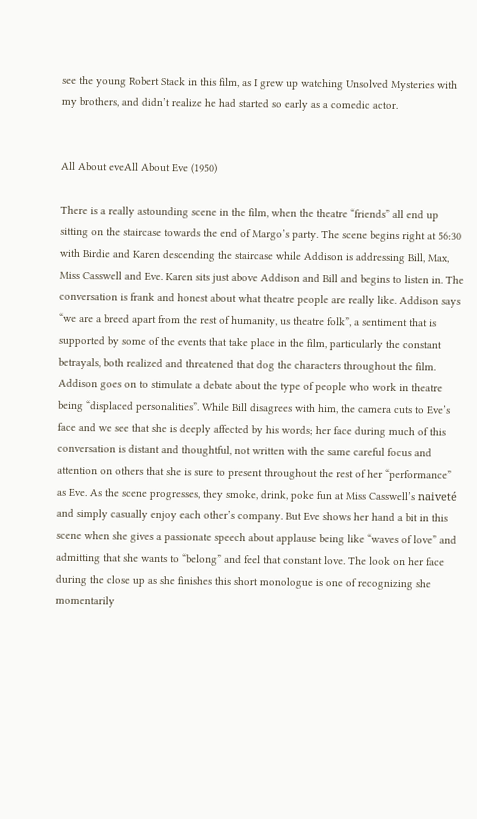see the young Robert Stack in this film, as I grew up watching Unsolved Mysteries with my brothers, and didn’t realize he had started so early as a comedic actor.


All About eveAll About Eve (1950)

There is a really astounding scene in the film, when the theatre “friends” all end up sitting on the staircase towards the end of Margo’s party. The scene begins right at 56:30 with Birdie and Karen descending the staircase while Addison is addressing Bill, Max, Miss Casswell and Eve. Karen sits just above Addison and Bill and begins to listen in. The conversation is frank and honest about what theatre people are really like. Addison says “we are a breed apart from the rest of humanity, us theatre folk”, a sentiment that is supported by some of the events that take place in the film, particularly the constant betrayals, both realized and threatened that dog the characters throughout the film. Addison goes on to stimulate a debate about the type of people who work in theatre being “displaced personalities”. While Bill disagrees with him, the camera cuts to Eve’s face and we see that she is deeply affected by his words; her face during much of this conversation is distant and thoughtful, not written with the same careful focus and attention on others that she is sure to present throughout the rest of her “performance” as Eve. As the scene progresses, they smoke, drink, poke fun at Miss Casswell’s naiveté and simply casually enjoy each other’s company. But Eve shows her hand a bit in this scene when she gives a passionate speech about applause being like “waves of love” and admitting that she wants to “belong” and feel that constant love. The look on her face during the close up as she finishes this short monologue is one of recognizing she momentarily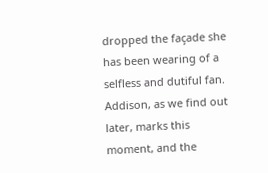dropped the façade she has been wearing of a selfless and dutiful fan. Addison, as we find out later, marks this moment, and the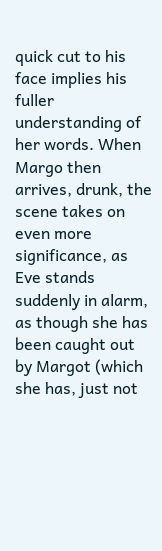quick cut to his face implies his fuller understanding of her words. When Margo then arrives, drunk, the scene takes on even more significance, as Eve stands suddenly in alarm, as though she has been caught out by Margot (which she has, just not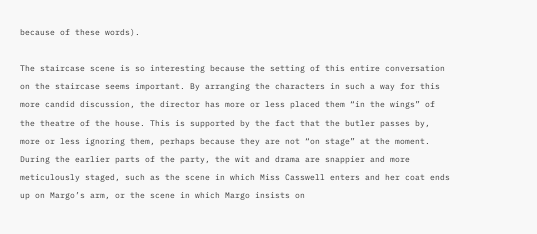because of these words).

The staircase scene is so interesting because the setting of this entire conversation on the staircase seems important. By arranging the characters in such a way for this more candid discussion, the director has more or less placed them “in the wings” of the theatre of the house. This is supported by the fact that the butler passes by, more or less ignoring them, perhaps because they are not “on stage” at the moment. During the earlier parts of the party, the wit and drama are snappier and more meticulously staged, such as the scene in which Miss Casswell enters and her coat ends up on Margo’s arm, or the scene in which Margo insists on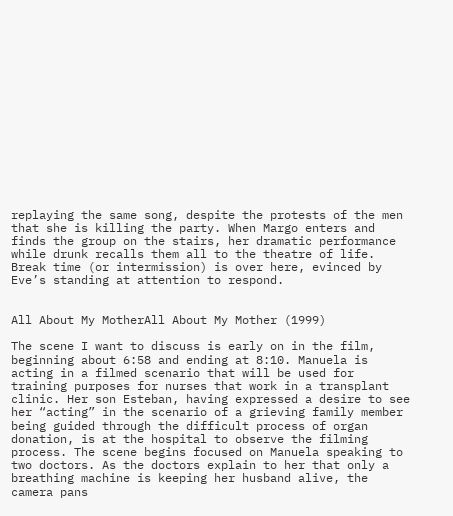replaying the same song, despite the protests of the men that she is killing the party. When Margo enters and finds the group on the stairs, her dramatic performance while drunk recalls them all to the theatre of life. Break time (or intermission) is over here, evinced by Eve’s standing at attention to respond.


All About My MotherAll About My Mother (1999)

The scene I want to discuss is early on in the film, beginning about 6:58 and ending at 8:10. Manuela is acting in a filmed scenario that will be used for training purposes for nurses that work in a transplant clinic. Her son Esteban, having expressed a desire to see her “acting” in the scenario of a grieving family member being guided through the difficult process of organ donation, is at the hospital to observe the filming process. The scene begins focused on Manuela speaking to two doctors. As the doctors explain to her that only a breathing machine is keeping her husband alive, the camera pans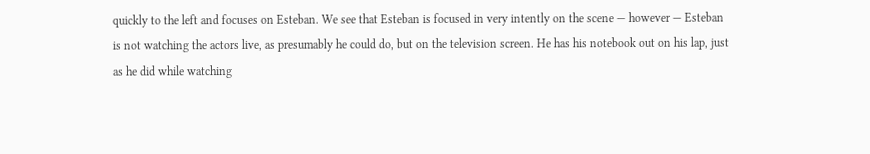quickly to the left and focuses on Esteban. We see that Esteban is focused in very intently on the scene — however — Esteban is not watching the actors live, as presumably he could do, but on the television screen. He has his notebook out on his lap, just as he did while watching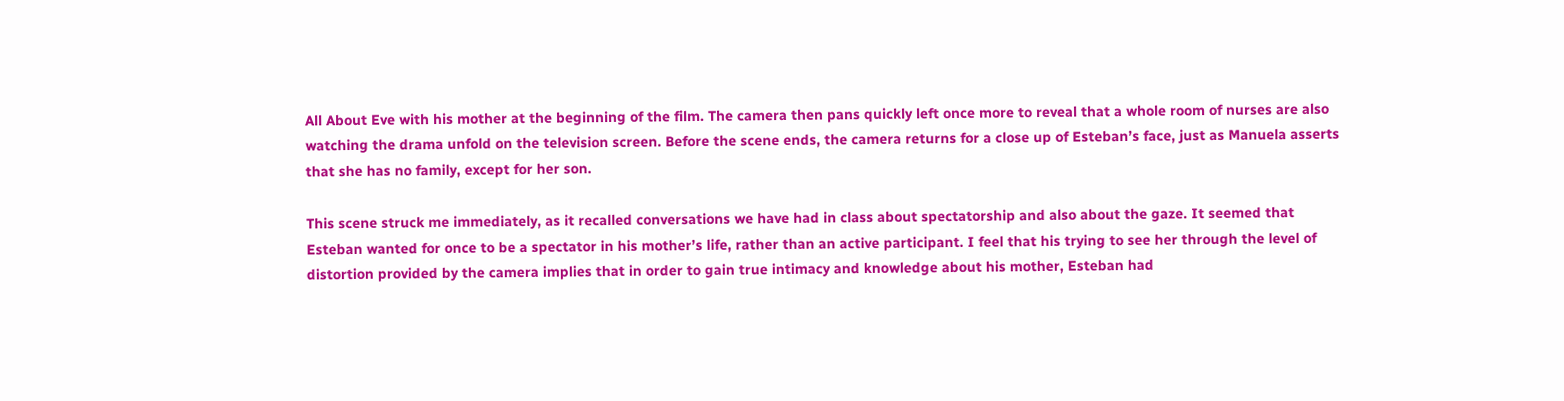All About Eve with his mother at the beginning of the film. The camera then pans quickly left once more to reveal that a whole room of nurses are also watching the drama unfold on the television screen. Before the scene ends, the camera returns for a close up of Esteban’s face, just as Manuela asserts that she has no family, except for her son.

This scene struck me immediately, as it recalled conversations we have had in class about spectatorship and also about the gaze. It seemed that Esteban wanted for once to be a spectator in his mother’s life, rather than an active participant. I feel that his trying to see her through the level of distortion provided by the camera implies that in order to gain true intimacy and knowledge about his mother, Esteban had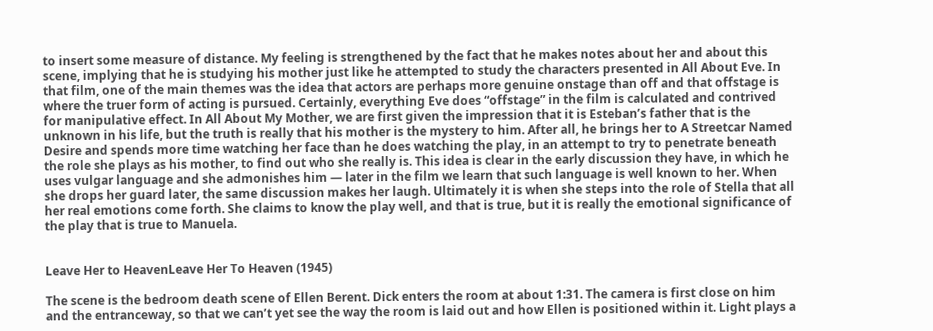to insert some measure of distance. My feeling is strengthened by the fact that he makes notes about her and about this scene, implying that he is studying his mother just like he attempted to study the characters presented in All About Eve. In that film, one of the main themes was the idea that actors are perhaps more genuine onstage than off and that offstage is where the truer form of acting is pursued. Certainly, everything Eve does “offstage” in the film is calculated and contrived for manipulative effect. In All About My Mother, we are first given the impression that it is Esteban’s father that is the unknown in his life, but the truth is really that his mother is the mystery to him. After all, he brings her to A Streetcar Named Desire and spends more time watching her face than he does watching the play, in an attempt to try to penetrate beneath the role she plays as his mother, to find out who she really is. This idea is clear in the early discussion they have, in which he uses vulgar language and she admonishes him — later in the film we learn that such language is well known to her. When she drops her guard later, the same discussion makes her laugh. Ultimately it is when she steps into the role of Stella that all her real emotions come forth. She claims to know the play well, and that is true, but it is really the emotional significance of the play that is true to Manuela.


Leave Her to HeavenLeave Her To Heaven (1945)

The scene is the bedroom death scene of Ellen Berent. Dick enters the room at about 1:31. The camera is first close on him and the entranceway, so that we can’t yet see the way the room is laid out and how Ellen is positioned within it. Light plays a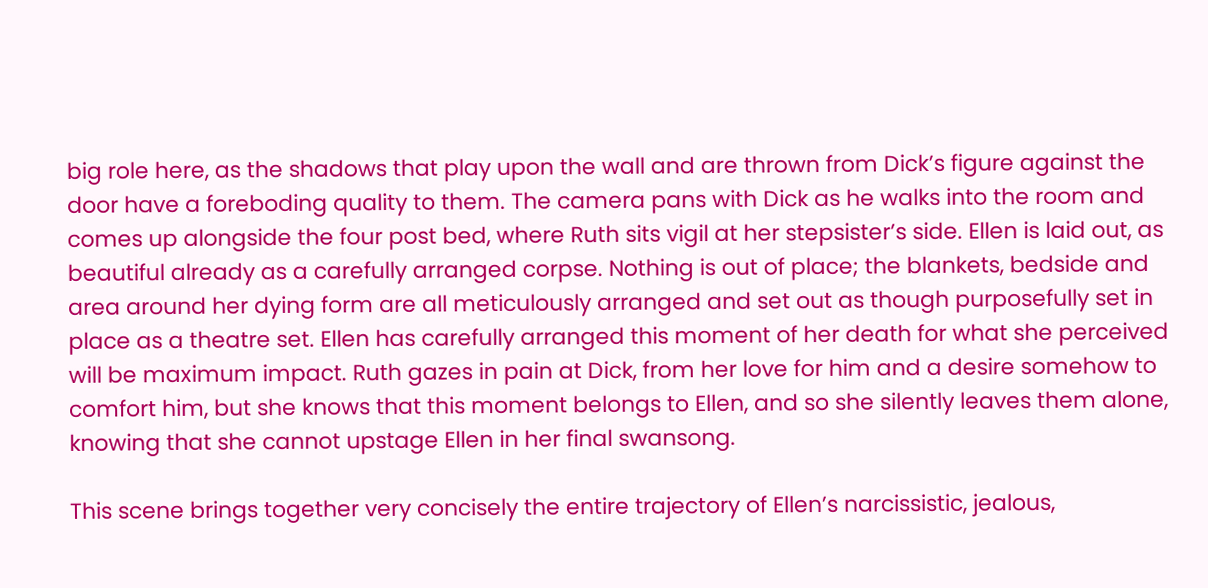big role here, as the shadows that play upon the wall and are thrown from Dick’s figure against the door have a foreboding quality to them. The camera pans with Dick as he walks into the room and comes up alongside the four post bed, where Ruth sits vigil at her stepsister’s side. Ellen is laid out, as beautiful already as a carefully arranged corpse. Nothing is out of place; the blankets, bedside and area around her dying form are all meticulously arranged and set out as though purposefully set in place as a theatre set. Ellen has carefully arranged this moment of her death for what she perceived will be maximum impact. Ruth gazes in pain at Dick, from her love for him and a desire somehow to comfort him, but she knows that this moment belongs to Ellen, and so she silently leaves them alone, knowing that she cannot upstage Ellen in her final swansong.

This scene brings together very concisely the entire trajectory of Ellen’s narcissistic, jealous,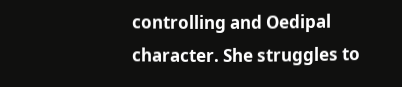controlling and Oedipal character. She struggles to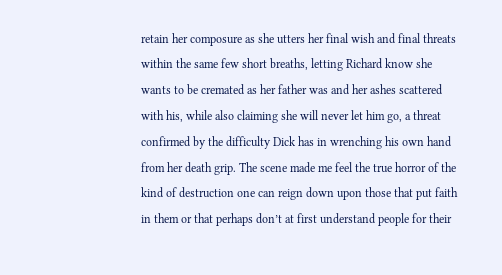retain her composure as she utters her final wish and final threats within the same few short breaths, letting Richard know she wants to be cremated as her father was and her ashes scattered with his, while also claiming she will never let him go, a threat confirmed by the difficulty Dick has in wrenching his own hand from her death grip. The scene made me feel the true horror of the kind of destruction one can reign down upon those that put faith in them or that perhaps don’t at first understand people for their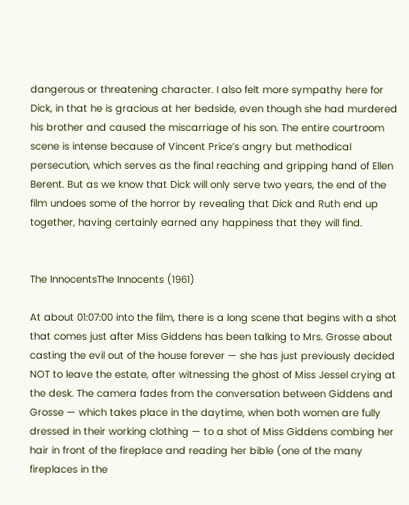dangerous or threatening character. I also felt more sympathy here for Dick, in that he is gracious at her bedside, even though she had murdered his brother and caused the miscarriage of his son. The entire courtroom scene is intense because of Vincent Price’s angry but methodical persecution, which serves as the final reaching and gripping hand of Ellen Berent. But as we know that Dick will only serve two years, the end of the film undoes some of the horror by revealing that Dick and Ruth end up together, having certainly earned any happiness that they will find.


The InnocentsThe Innocents (1961)

At about 01:07:00 into the film, there is a long scene that begins with a shot that comes just after Miss Giddens has been talking to Mrs. Grosse about casting the evil out of the house forever — she has just previously decided NOT to leave the estate, after witnessing the ghost of Miss Jessel crying at the desk. The camera fades from the conversation between Giddens and Grosse — which takes place in the daytime, when both women are fully dressed in their working clothing — to a shot of Miss Giddens combing her hair in front of the fireplace and reading her bible (one of the many fireplaces in the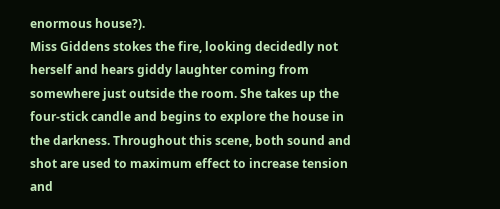enormous house?).
Miss Giddens stokes the fire, looking decidedly not herself and hears giddy laughter coming from somewhere just outside the room. She takes up the four-stick candle and begins to explore the house in the darkness. Throughout this scene, both sound and shot are used to maximum effect to increase tension and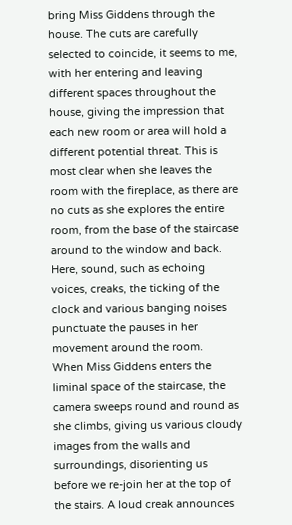bring Miss Giddens through the house. The cuts are carefully selected to coincide, it seems to me, with her entering and leaving different spaces throughout the house, giving the impression that each new room or area will hold a different potential threat. This is most clear when she leaves the room with the fireplace, as there are no cuts as she explores the entire room, from the base of the staircase around to the window and back. Here, sound, such as echoing voices, creaks, the ticking of the clock and various banging noises punctuate the pauses in her movement around the room.
When Miss Giddens enters the liminal space of the staircase, the camera sweeps round and round as she climbs, giving us various cloudy images from the walls and surroundings, disorienting us before we re-join her at the top of the stairs. A loud creak announces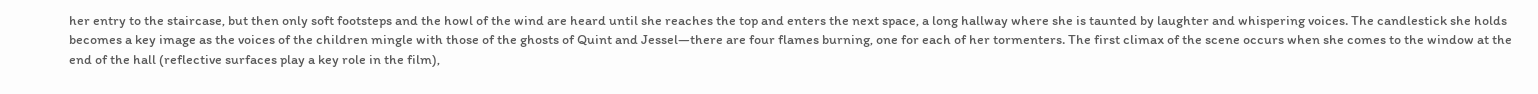her entry to the staircase, but then only soft footsteps and the howl of the wind are heard until she reaches the top and enters the next space, a long hallway where she is taunted by laughter and whispering voices. The candlestick she holds becomes a key image as the voices of the children mingle with those of the ghosts of Quint and Jessel—there are four flames burning, one for each of her tormenters. The first climax of the scene occurs when she comes to the window at the end of the hall (reflective surfaces play a key role in the film),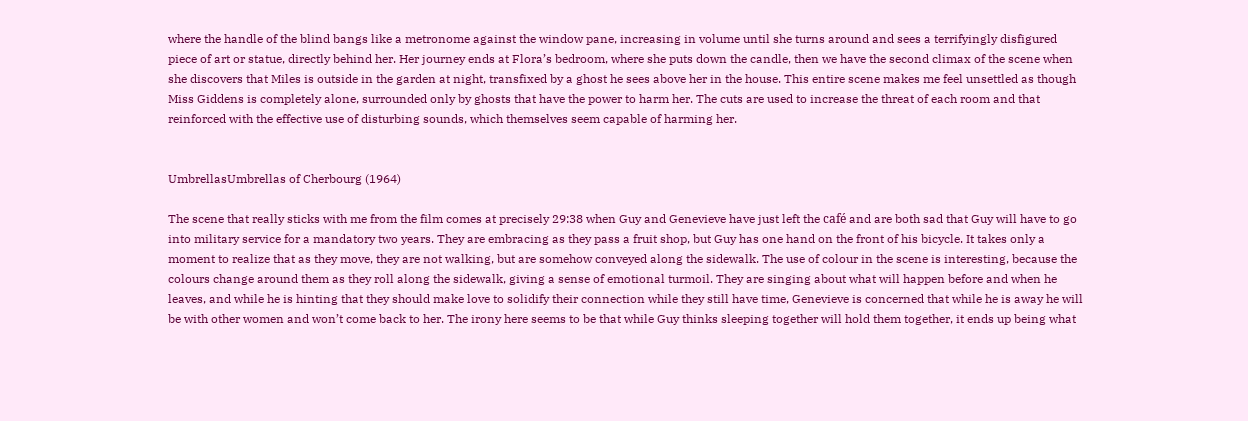where the handle of the blind bangs like a metronome against the window pane, increasing in volume until she turns around and sees a terrifyingly disfigured piece of art or statue, directly behind her. Her journey ends at Flora’s bedroom, where she puts down the candle, then we have the second climax of the scene when she discovers that Miles is outside in the garden at night, transfixed by a ghost he sees above her in the house. This entire scene makes me feel unsettled as though Miss Giddens is completely alone, surrounded only by ghosts that have the power to harm her. The cuts are used to increase the threat of each room and that reinforced with the effective use of disturbing sounds, which themselves seem capable of harming her.


UmbrellasUmbrellas of Cherbourg (1964)

The scene that really sticks with me from the film comes at precisely 29:38 when Guy and Genevieve have just left the café and are both sad that Guy will have to go into military service for a mandatory two years. They are embracing as they pass a fruit shop, but Guy has one hand on the front of his bicycle. It takes only a moment to realize that as they move, they are not walking, but are somehow conveyed along the sidewalk. The use of colour in the scene is interesting, because the colours change around them as they roll along the sidewalk, giving a sense of emotional turmoil. They are singing about what will happen before and when he leaves, and while he is hinting that they should make love to solidify their connection while they still have time, Genevieve is concerned that while he is away he will be with other women and won’t come back to her. The irony here seems to be that while Guy thinks sleeping together will hold them together, it ends up being what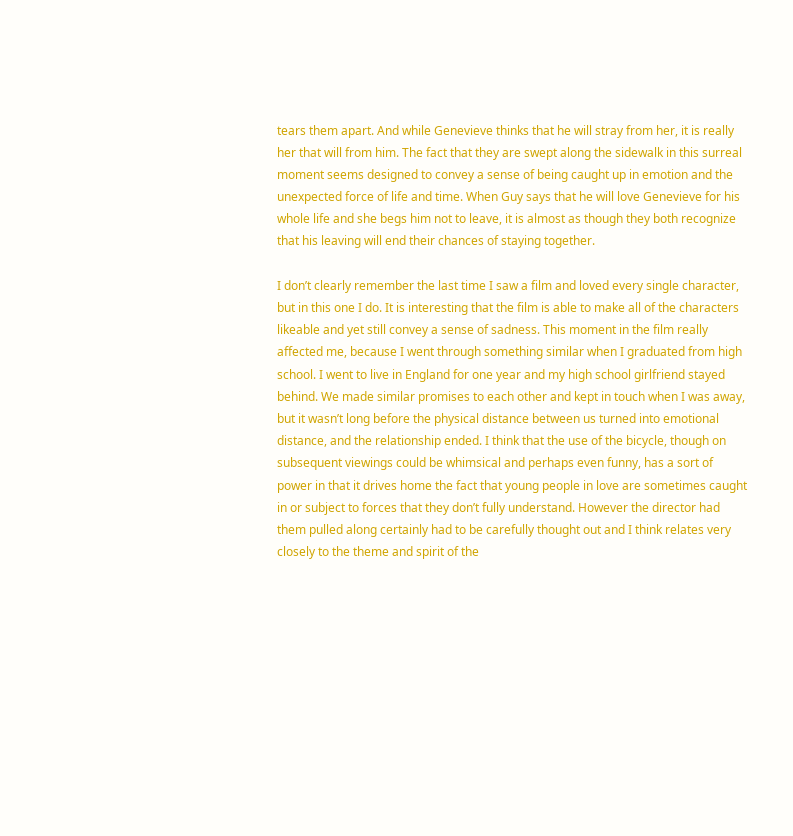tears them apart. And while Genevieve thinks that he will stray from her, it is really her that will from him. The fact that they are swept along the sidewalk in this surreal moment seems designed to convey a sense of being caught up in emotion and the unexpected force of life and time. When Guy says that he will love Genevieve for his whole life and she begs him not to leave, it is almost as though they both recognize that his leaving will end their chances of staying together.

I don’t clearly remember the last time I saw a film and loved every single character, but in this one I do. It is interesting that the film is able to make all of the characters likeable and yet still convey a sense of sadness. This moment in the film really affected me, because I went through something similar when I graduated from high school. I went to live in England for one year and my high school girlfriend stayed behind. We made similar promises to each other and kept in touch when I was away, but it wasn’t long before the physical distance between us turned into emotional distance, and the relationship ended. I think that the use of the bicycle, though on subsequent viewings could be whimsical and perhaps even funny, has a sort of power in that it drives home the fact that young people in love are sometimes caught in or subject to forces that they don’t fully understand. However the director had them pulled along certainly had to be carefully thought out and I think relates very closely to the theme and spirit of the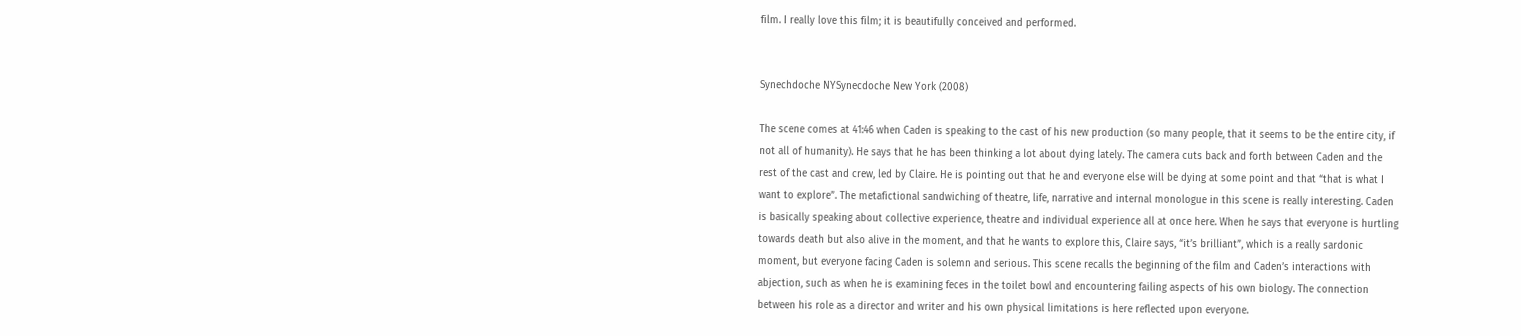film. I really love this film; it is beautifully conceived and performed.


Synechdoche NYSynecdoche New York (2008)

The scene comes at 41:46 when Caden is speaking to the cast of his new production (so many people, that it seems to be the entire city, if not all of humanity). He says that he has been thinking a lot about dying lately. The camera cuts back and forth between Caden and the rest of the cast and crew, led by Claire. He is pointing out that he and everyone else will be dying at some point and that “that is what I want to explore”. The metafictional sandwiching of theatre, life, narrative and internal monologue in this scene is really interesting. Caden is basically speaking about collective experience, theatre and individual experience all at once here. When he says that everyone is hurtling towards death but also alive in the moment, and that he wants to explore this, Claire says, “it’s brilliant”, which is a really sardonic moment, but everyone facing Caden is solemn and serious. This scene recalls the beginning of the film and Caden’s interactions with abjection, such as when he is examining feces in the toilet bowl and encountering failing aspects of his own biology. The connection between his role as a director and writer and his own physical limitations is here reflected upon everyone.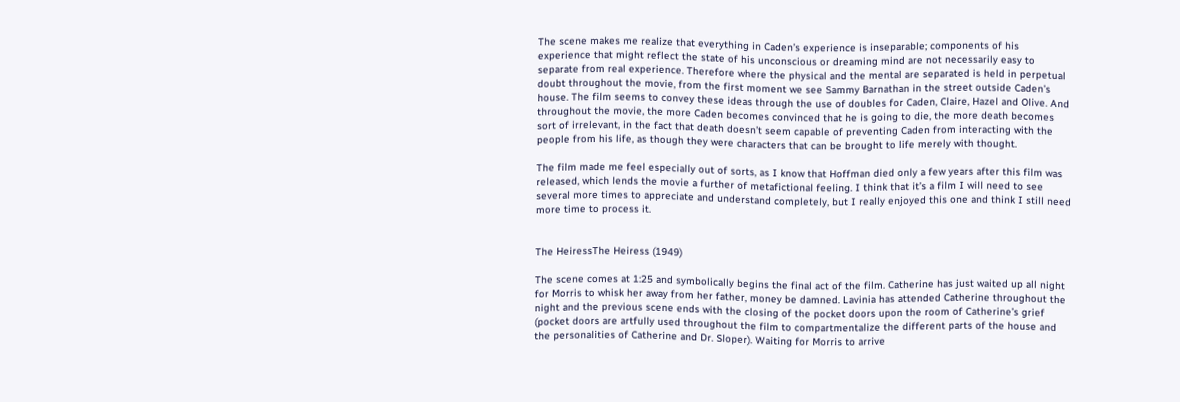The scene makes me realize that everything in Caden’s experience is inseparable; components of his experience that might reflect the state of his unconscious or dreaming mind are not necessarily easy to separate from real experience. Therefore where the physical and the mental are separated is held in perpetual doubt throughout the movie, from the first moment we see Sammy Barnathan in the street outside Caden’s house. The film seems to convey these ideas through the use of doubles for Caden, Claire, Hazel and Olive. And throughout the movie, the more Caden becomes convinced that he is going to die, the more death becomes sort of irrelevant, in the fact that death doesn’t seem capable of preventing Caden from interacting with the people from his life, as though they were characters that can be brought to life merely with thought.

The film made me feel especially out of sorts, as I know that Hoffman died only a few years after this film was released, which lends the movie a further of metafictional feeling. I think that it’s a film I will need to see several more times to appreciate and understand completely, but I really enjoyed this one and think I still need more time to process it.


The HeiressThe Heiress (1949)

The scene comes at 1:25 and symbolically begins the final act of the film. Catherine has just waited up all night for Morris to whisk her away from her father, money be damned. Lavinia has attended Catherine throughout the night and the previous scene ends with the closing of the pocket doors upon the room of Catherine’s grief (pocket doors are artfully used throughout the film to compartmentalize the different parts of the house and the personalities of Catherine and Dr. Sloper). Waiting for Morris to arrive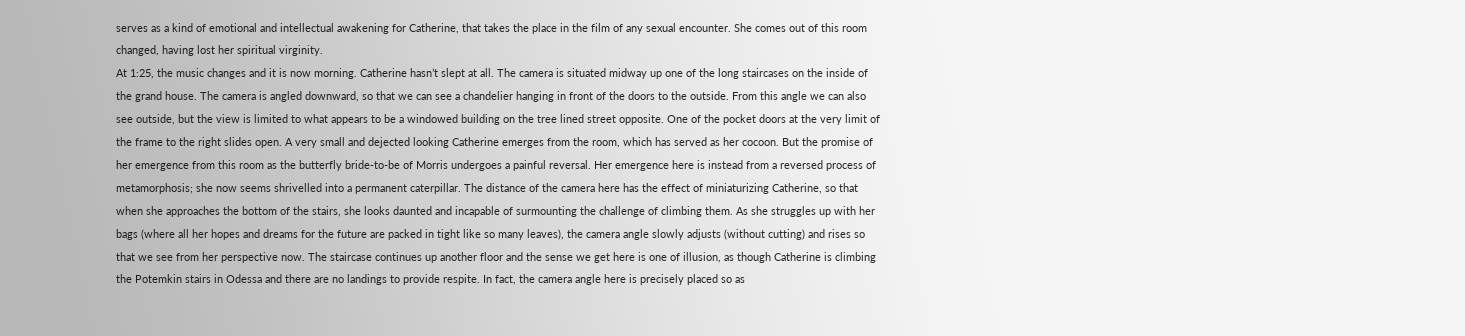serves as a kind of emotional and intellectual awakening for Catherine, that takes the place in the film of any sexual encounter. She comes out of this room changed, having lost her spiritual virginity.
At 1:25, the music changes and it is now morning. Catherine hasn’t slept at all. The camera is situated midway up one of the long staircases on the inside of the grand house. The camera is angled downward, so that we can see a chandelier hanging in front of the doors to the outside. From this angle we can also see outside, but the view is limited to what appears to be a windowed building on the tree lined street opposite. One of the pocket doors at the very limit of the frame to the right slides open. A very small and dejected looking Catherine emerges from the room, which has served as her cocoon. But the promise of her emergence from this room as the butterfly bride-to-be of Morris undergoes a painful reversal. Her emergence here is instead from a reversed process of metamorphosis; she now seems shrivelled into a permanent caterpillar. The distance of the camera here has the effect of miniaturizing Catherine, so that when she approaches the bottom of the stairs, she looks daunted and incapable of surmounting the challenge of climbing them. As she struggles up with her bags (where all her hopes and dreams for the future are packed in tight like so many leaves), the camera angle slowly adjusts (without cutting) and rises so that we see from her perspective now. The staircase continues up another floor and the sense we get here is one of illusion, as though Catherine is climbing the Potemkin stairs in Odessa and there are no landings to provide respite. In fact, the camera angle here is precisely placed so as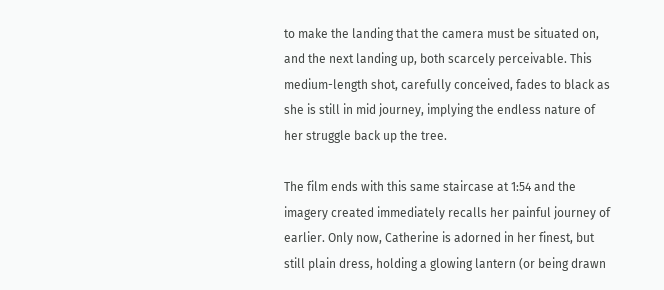to make the landing that the camera must be situated on, and the next landing up, both scarcely perceivable. This medium-length shot, carefully conceived, fades to black as she is still in mid journey, implying the endless nature of her struggle back up the tree.

The film ends with this same staircase at 1:54 and the imagery created immediately recalls her painful journey of earlier. Only now, Catherine is adorned in her finest, but still plain dress, holding a glowing lantern (or being drawn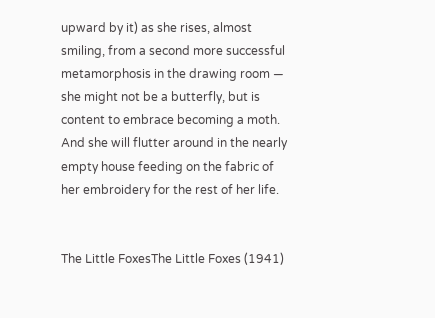upward by it) as she rises, almost smiling, from a second more successful metamorphosis in the drawing room — she might not be a butterfly, but is content to embrace becoming a moth. And she will flutter around in the nearly empty house feeding on the fabric of her embroidery for the rest of her life.


The Little FoxesThe Little Foxes (1941)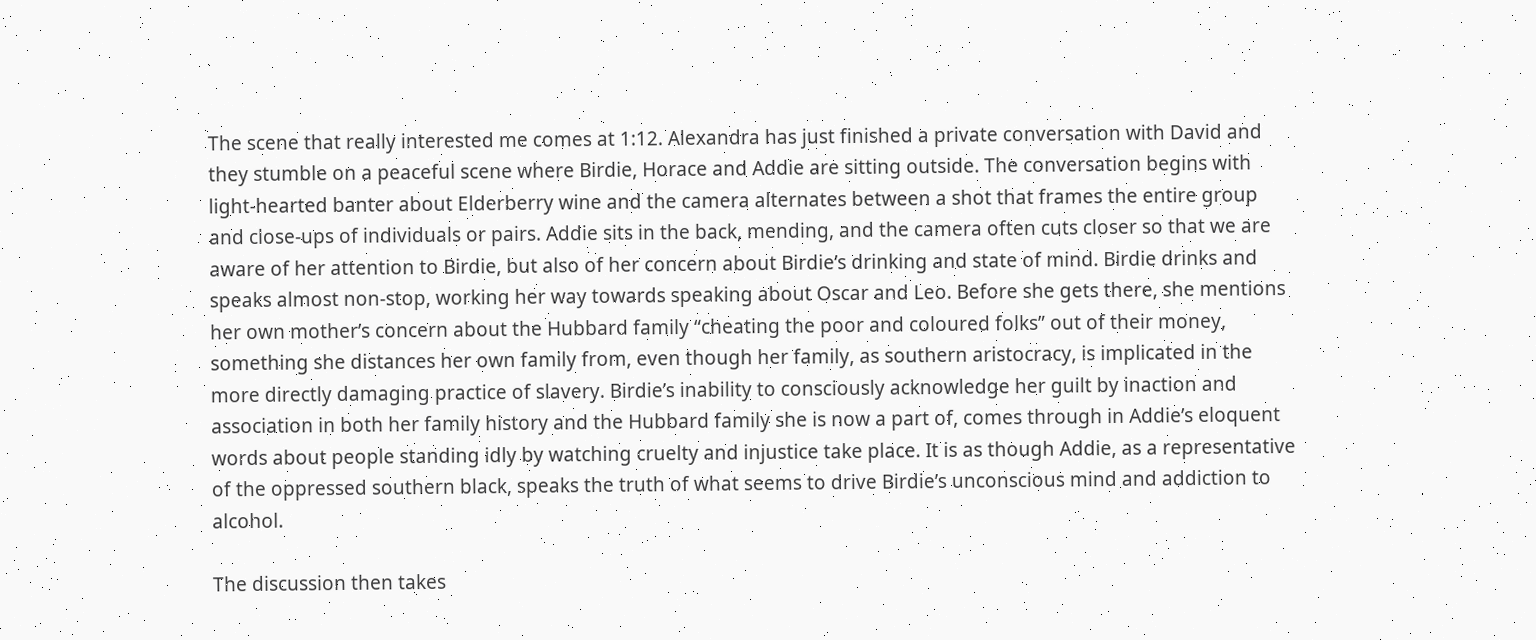The scene that really interested me comes at 1:12. Alexandra has just finished a private conversation with David and they stumble on a peaceful scene where Birdie, Horace and Addie are sitting outside. The conversation begins with light-hearted banter about Elderberry wine and the camera alternates between a shot that frames the entire group and close-ups of individuals or pairs. Addie sits in the back, mending, and the camera often cuts closer so that we are aware of her attention to Birdie, but also of her concern about Birdie’s drinking and state of mind. Birdie drinks and speaks almost non-stop, working her way towards speaking about Oscar and Leo. Before she gets there, she mentions her own mother’s concern about the Hubbard family “cheating the poor and coloured folks” out of their money, something she distances her own family from, even though her family, as southern aristocracy, is implicated in the more directly damaging practice of slavery. Birdie’s inability to consciously acknowledge her guilt by inaction and association in both her family history and the Hubbard family she is now a part of, comes through in Addie’s eloquent words about people standing idly by watching cruelty and injustice take place. It is as though Addie, as a representative of the oppressed southern black, speaks the truth of what seems to drive Birdie’s unconscious mind and addiction to alcohol.

The discussion then takes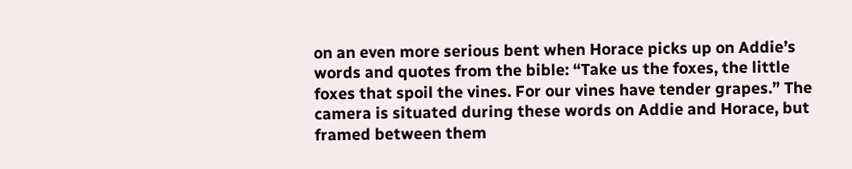on an even more serious bent when Horace picks up on Addie’s words and quotes from the bible: “Take us the foxes, the little foxes that spoil the vines. For our vines have tender grapes.” The camera is situated during these words on Addie and Horace, but framed between them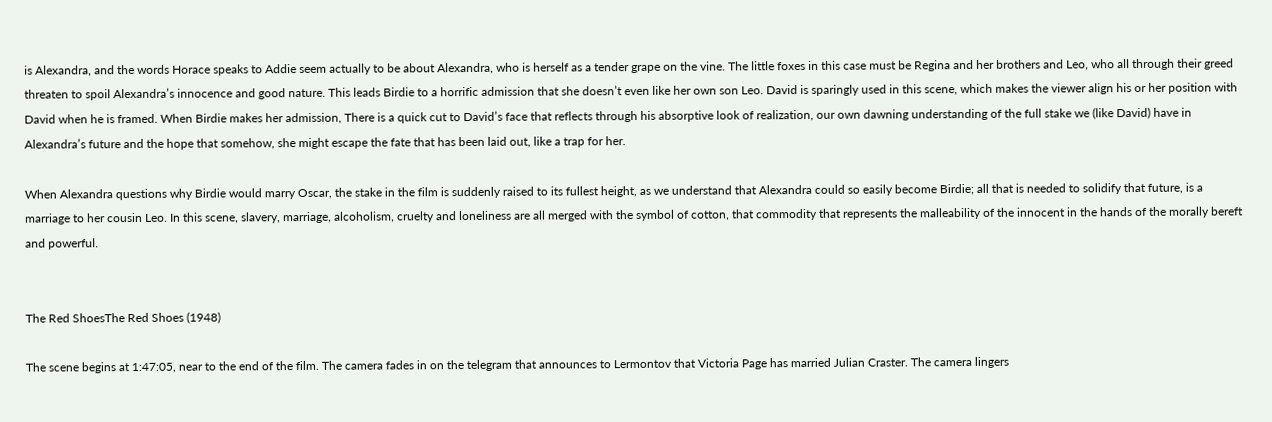is Alexandra, and the words Horace speaks to Addie seem actually to be about Alexandra, who is herself as a tender grape on the vine. The little foxes in this case must be Regina and her brothers and Leo, who all through their greed threaten to spoil Alexandra’s innocence and good nature. This leads Birdie to a horrific admission that she doesn’t even like her own son Leo. David is sparingly used in this scene, which makes the viewer align his or her position with David when he is framed. When Birdie makes her admission, There is a quick cut to David’s face that reflects through his absorptive look of realization, our own dawning understanding of the full stake we (like David) have in Alexandra’s future and the hope that somehow, she might escape the fate that has been laid out, like a trap for her.

When Alexandra questions why Birdie would marry Oscar, the stake in the film is suddenly raised to its fullest height, as we understand that Alexandra could so easily become Birdie; all that is needed to solidify that future, is a marriage to her cousin Leo. In this scene, slavery, marriage, alcoholism, cruelty and loneliness are all merged with the symbol of cotton, that commodity that represents the malleability of the innocent in the hands of the morally bereft and powerful.


The Red ShoesThe Red Shoes (1948)

The scene begins at 1:47:05, near to the end of the film. The camera fades in on the telegram that announces to Lermontov that Victoria Page has married Julian Craster. The camera lingers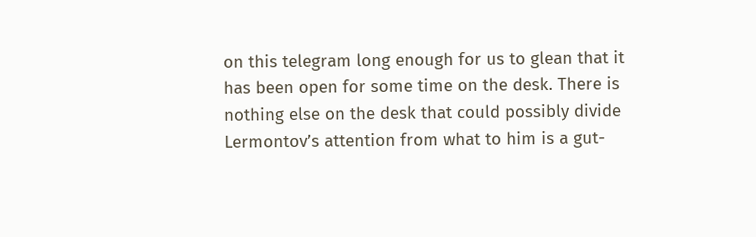on this telegram long enough for us to glean that it has been open for some time on the desk. There is nothing else on the desk that could possibly divide Lermontov’s attention from what to him is a gut-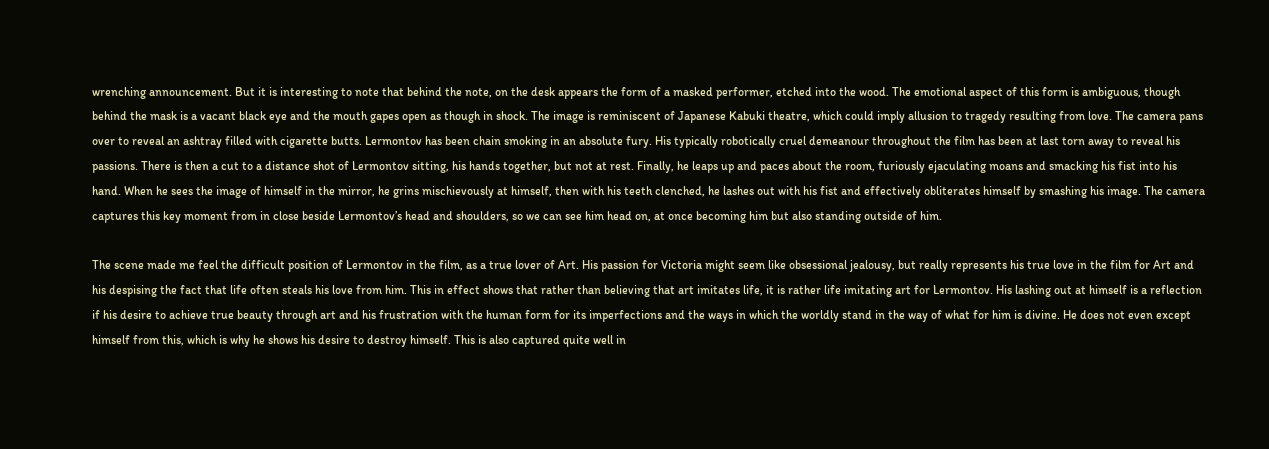wrenching announcement. But it is interesting to note that behind the note, on the desk appears the form of a masked performer, etched into the wood. The emotional aspect of this form is ambiguous, though behind the mask is a vacant black eye and the mouth gapes open as though in shock. The image is reminiscent of Japanese Kabuki theatre, which could imply allusion to tragedy resulting from love. The camera pans over to reveal an ashtray filled with cigarette butts. Lermontov has been chain smoking in an absolute fury. His typically robotically cruel demeanour throughout the film has been at last torn away to reveal his passions. There is then a cut to a distance shot of Lermontov sitting, his hands together, but not at rest. Finally, he leaps up and paces about the room, furiously ejaculating moans and smacking his fist into his hand. When he sees the image of himself in the mirror, he grins mischievously at himself, then with his teeth clenched, he lashes out with his fist and effectively obliterates himself by smashing his image. The camera captures this key moment from in close beside Lermontov’s head and shoulders, so we can see him head on, at once becoming him but also standing outside of him.

The scene made me feel the difficult position of Lermontov in the film, as a true lover of Art. His passion for Victoria might seem like obsessional jealousy, but really represents his true love in the film for Art and his despising the fact that life often steals his love from him. This in effect shows that rather than believing that art imitates life, it is rather life imitating art for Lermontov. His lashing out at himself is a reflection if his desire to achieve true beauty through art and his frustration with the human form for its imperfections and the ways in which the worldly stand in the way of what for him is divine. He does not even except himself from this, which is why he shows his desire to destroy himself. This is also captured quite well in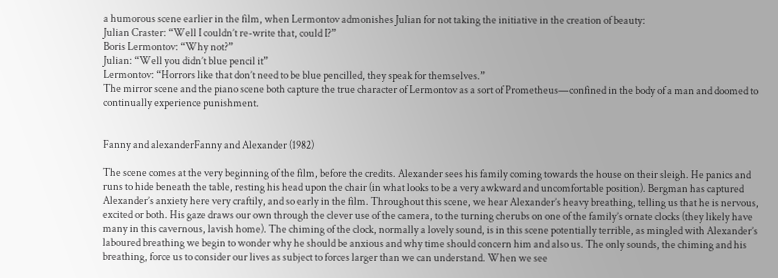a humorous scene earlier in the film, when Lermontov admonishes Julian for not taking the initiative in the creation of beauty:
Julian Craster: “Well I couldn’t re-write that, could I?”
Boris Lermontov: “Why not?”
Julian: “Well you didn’t blue pencil it”
Lermontov: “Horrors like that don’t need to be blue pencilled, they speak for themselves.”
The mirror scene and the piano scene both capture the true character of Lermontov as a sort of Prometheus—confined in the body of a man and doomed to continually experience punishment.


Fanny and alexanderFanny and Alexander (1982)

The scene comes at the very beginning of the film, before the credits. Alexander sees his family coming towards the house on their sleigh. He panics and runs to hide beneath the table, resting his head upon the chair (in what looks to be a very awkward and uncomfortable position). Bergman has captured Alexander’s anxiety here very craftily, and so early in the film. Throughout this scene, we hear Alexander’s heavy breathing, telling us that he is nervous, excited or both. His gaze draws our own through the clever use of the camera, to the turning cherubs on one of the family’s ornate clocks (they likely have many in this cavernous, lavish home). The chiming of the clock, normally a lovely sound, is in this scene potentially terrible, as mingled with Alexander’s laboured breathing we begin to wonder why he should be anxious and why time should concern him and also us. The only sounds, the chiming and his breathing, force us to consider our lives as subject to forces larger than we can understand. When we see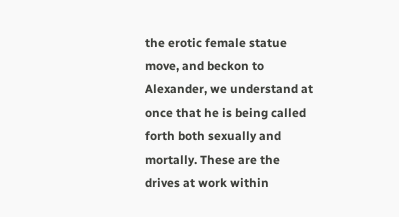the erotic female statue move, and beckon to Alexander, we understand at once that he is being called forth both sexually and mortally. These are the drives at work within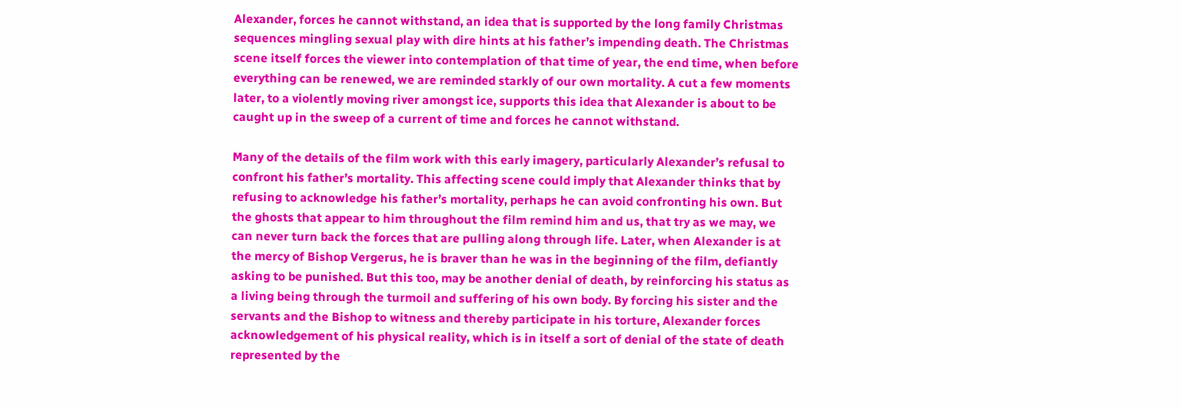Alexander, forces he cannot withstand, an idea that is supported by the long family Christmas sequences mingling sexual play with dire hints at his father’s impending death. The Christmas scene itself forces the viewer into contemplation of that time of year, the end time, when before everything can be renewed, we are reminded starkly of our own mortality. A cut a few moments later, to a violently moving river amongst ice, supports this idea that Alexander is about to be caught up in the sweep of a current of time and forces he cannot withstand.

Many of the details of the film work with this early imagery, particularly Alexander’s refusal to confront his father’s mortality. This affecting scene could imply that Alexander thinks that by refusing to acknowledge his father’s mortality, perhaps he can avoid confronting his own. But the ghosts that appear to him throughout the film remind him and us, that try as we may, we can never turn back the forces that are pulling along through life. Later, when Alexander is at the mercy of Bishop Vergerus, he is braver than he was in the beginning of the film, defiantly asking to be punished. But this too, may be another denial of death, by reinforcing his status as a living being through the turmoil and suffering of his own body. By forcing his sister and the servants and the Bishop to witness and thereby participate in his torture, Alexander forces acknowledgement of his physical reality, which is in itself a sort of denial of the state of death represented by the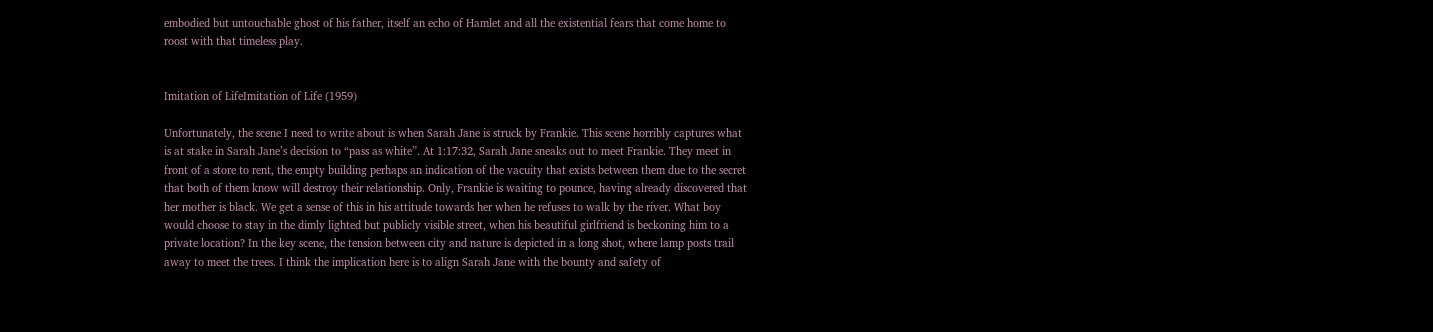embodied but untouchable ghost of his father, itself an echo of Hamlet and all the existential fears that come home to roost with that timeless play.


Imitation of LifeImitation of Life (1959)

Unfortunately, the scene I need to write about is when Sarah Jane is struck by Frankie. This scene horribly captures what is at stake in Sarah Jane’s decision to “pass as white”. At 1:17:32, Sarah Jane sneaks out to meet Frankie. They meet in front of a store to rent, the empty building perhaps an indication of the vacuity that exists between them due to the secret that both of them know will destroy their relationship. Only, Frankie is waiting to pounce, having already discovered that her mother is black. We get a sense of this in his attitude towards her when he refuses to walk by the river. What boy would choose to stay in the dimly lighted but publicly visible street, when his beautiful girlfriend is beckoning him to a private location? In the key scene, the tension between city and nature is depicted in a long shot, where lamp posts trail away to meet the trees. I think the implication here is to align Sarah Jane with the bounty and safety of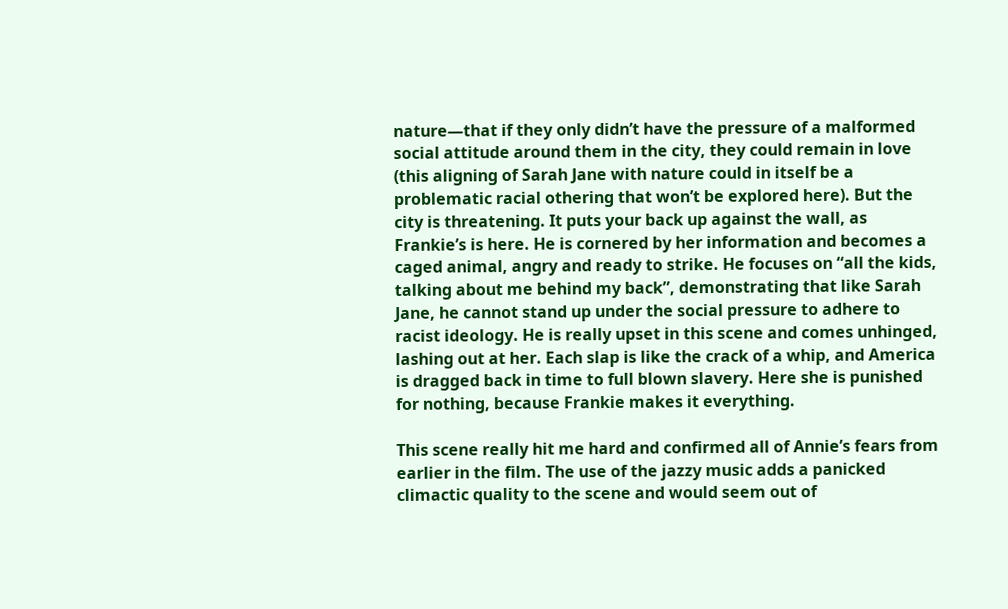nature—that if they only didn’t have the pressure of a malformed social attitude around them in the city, they could remain in love (this aligning of Sarah Jane with nature could in itself be a problematic racial othering that won’t be explored here). But the city is threatening. It puts your back up against the wall, as Frankie’s is here. He is cornered by her information and becomes a caged animal, angry and ready to strike. He focuses on “all the kids, talking about me behind my back”, demonstrating that like Sarah Jane, he cannot stand up under the social pressure to adhere to racist ideology. He is really upset in this scene and comes unhinged, lashing out at her. Each slap is like the crack of a whip, and America is dragged back in time to full blown slavery. Here she is punished for nothing, because Frankie makes it everything.

This scene really hit me hard and confirmed all of Annie’s fears from earlier in the film. The use of the jazzy music adds a panicked climactic quality to the scene and would seem out of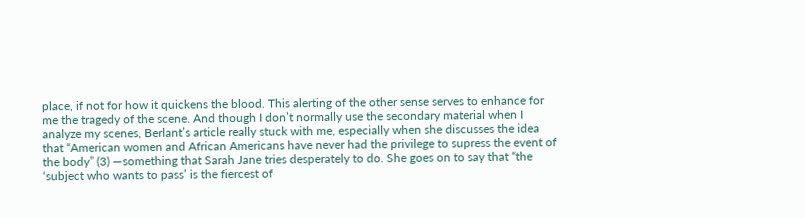place, if not for how it quickens the blood. This alerting of the other sense serves to enhance for me the tragedy of the scene. And though I don’t normally use the secondary material when I analyze my scenes, Berlant’s article really stuck with me, especially when she discusses the idea that “American women and African Americans have never had the privilege to supress the event of the body” (3) —something that Sarah Jane tries desperately to do. She goes on to say that “the ‘subject who wants to pass’ is the fiercest of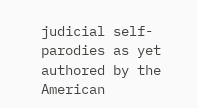judicial self-parodies as yet authored by the American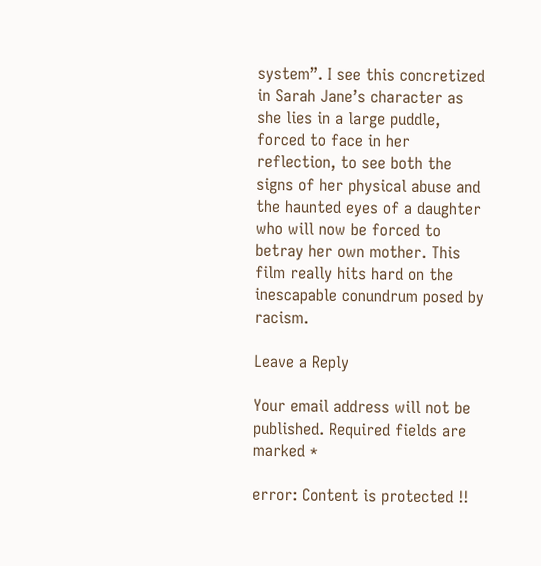system”. I see this concretized in Sarah Jane’s character as she lies in a large puddle, forced to face in her reflection, to see both the signs of her physical abuse and the haunted eyes of a daughter who will now be forced to betray her own mother. This film really hits hard on the inescapable conundrum posed by racism.

Leave a Reply

Your email address will not be published. Required fields are marked *

error: Content is protected !!